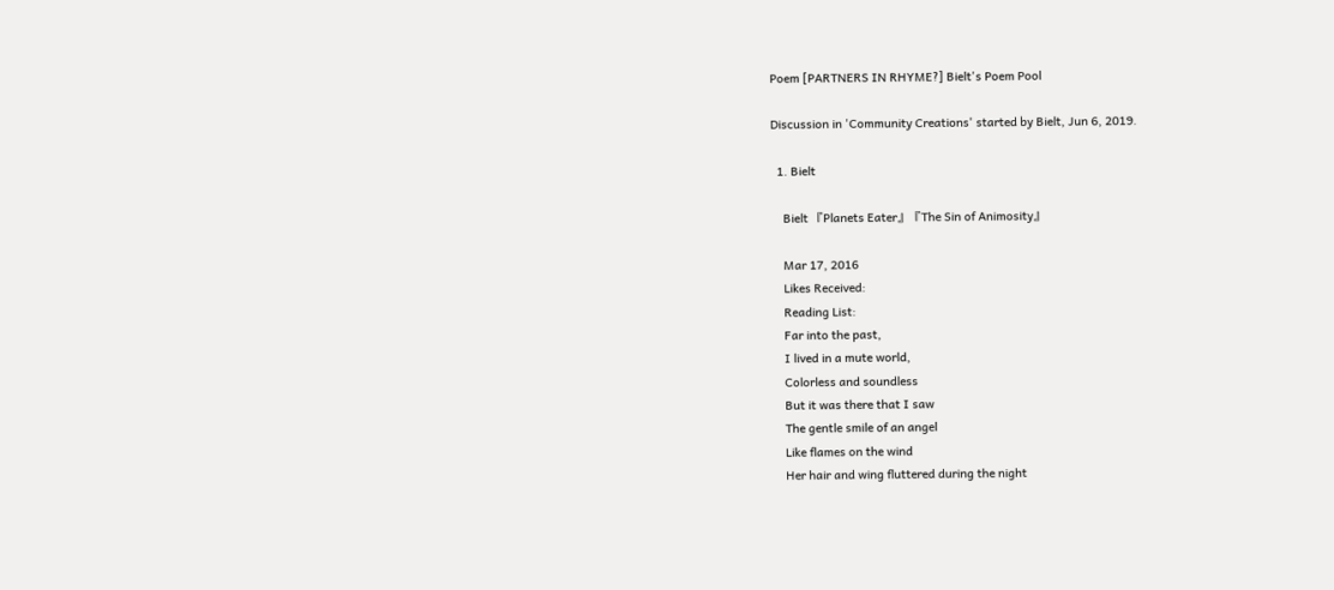Poem [PARTNERS IN RHYME?] Bielt's Poem Pool

Discussion in 'Community Creations' started by Bielt, Jun 6, 2019.

  1. Bielt

    Bielt 『Planets Eater』『The Sin of Animosity』

    Mar 17, 2016
    Likes Received:
    Reading List:
    Far into the past,
    I lived in a mute world,
    Colorless and soundless
    But it was there that I saw
    The gentle smile of an angel
    Like flames on the wind
    Her hair and wing fluttered during the night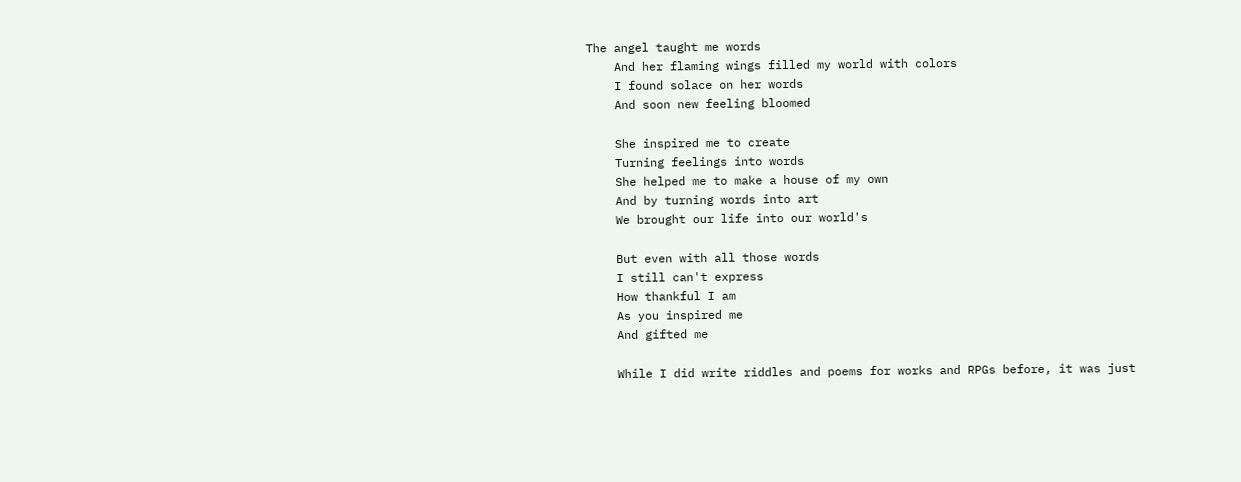The angel taught me words
    And her flaming wings filled my world with colors
    I found solace on her words
    And soon new feeling bloomed

    She inspired me to create
    Turning feelings into words
    She helped me to make a house of my own
    And by turning words into art
    We brought our life into our world's

    But even with all those words
    I still can't express
    How thankful I am
    As you inspired me
    And gifted me

    While I did write riddles and poems for works and RPGs before, it was just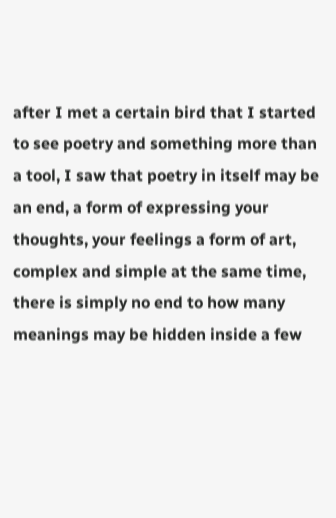after I met a certain bird that I started to see poetry and something more than a tool, I saw that poetry in itself may be an end, a form of expressing your thoughts, your feelings a form of art, complex and simple at the same time, there is simply no end to how many meanings may be hidden inside a few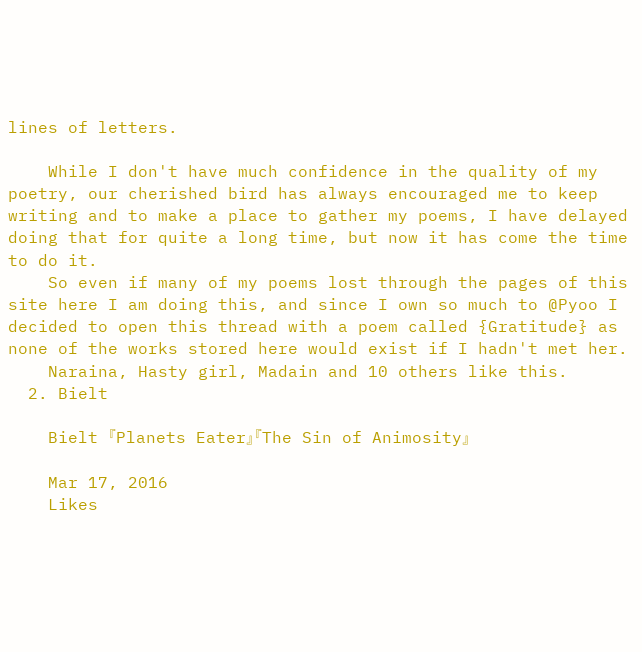lines of letters.

    While I don't have much confidence in the quality of my poetry, our cherished bird has always encouraged me to keep writing and to make a place to gather my poems, I have delayed doing that for quite a long time, but now it has come the time to do it.
    So even if many of my poems lost through the pages of this site here I am doing this, and since I own so much to @Pyoo I decided to open this thread with a poem called {Gratitude} as none of the works stored here would exist if I hadn't met her.
    Naraina, Hasty girl, Madain and 10 others like this.
  2. Bielt

    Bielt 『Planets Eater』『The Sin of Animosity』

    Mar 17, 2016
    Likes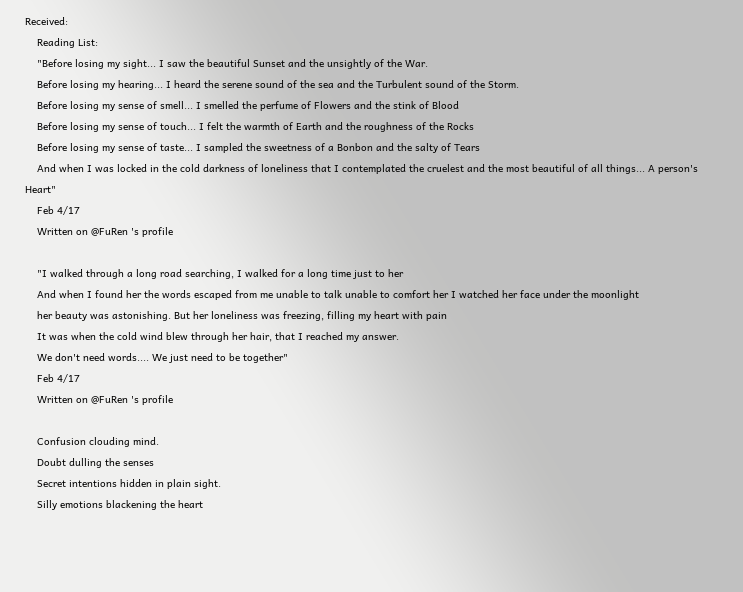Received:
    Reading List:
    "Before losing my sight... I saw the beautiful Sunset and the unsightly of the War.
    Before losing my hearing... I heard the serene sound of the sea and the Turbulent sound of the Storm.
    Before losing my sense of smell... I smelled the perfume of Flowers and the stink of Blood
    Before losing my sense of touch... I felt the warmth of Earth and the roughness of the Rocks
    Before losing my sense of taste... I sampled the sweetness of a Bonbon and the salty of Tears
    And when I was locked in the cold darkness of loneliness that I contemplated the cruelest and the most beautiful of all things... A person's Heart"
    Feb 4/17
    Written on @FuRen 's profile

    "I walked through a long road searching, I walked for a long time just to her
    And when I found her the words escaped from me unable to talk unable to comfort her I watched her face under the moonlight
    her beauty was astonishing. But her loneliness was freezing, filling my heart with pain
    It was when the cold wind blew through her hair, that I reached my answer.
    We don't need words.... We just need to be together"
    Feb 4/17
    Written on @FuRen 's profile

    Confusion clouding mind.
    Doubt dulling the senses
    Secret intentions hidden in plain sight.
    Silly emotions blackening the heart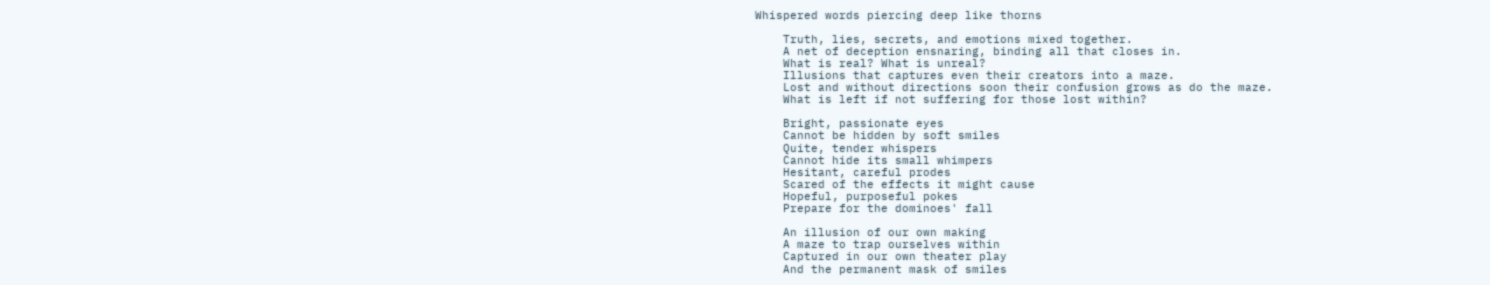Whispered words piercing deep like thorns

    Truth, lies, secrets, and emotions mixed together.
    A net of deception ensnaring, binding all that closes in.
    What is real? What is unreal?
    Illusions that captures even their creators into a maze.
    Lost and without directions soon their confusion grows as do the maze.
    What is left if not suffering for those lost within?

    Bright, passionate eyes
    Cannot be hidden by soft smiles
    Quite, tender whispers
    Cannot hide its small whimpers
    Hesitant, careful prodes
    Scared of the effects it might cause
    Hopeful, purposeful pokes
    Prepare for the dominoes' fall

    An illusion of our own making
    A maze to trap ourselves within
    Captured in our own theater play
    And the permanent mask of smiles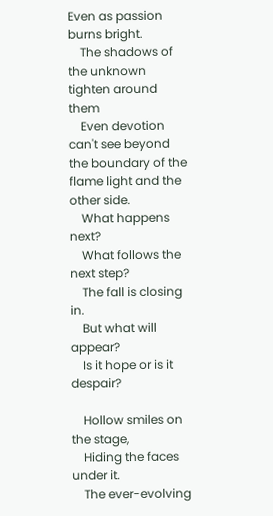Even as passion burns bright.
    The shadows of the unknown tighten around them
    Even devotion can't see beyond the boundary of the flame light and the other side.
    What happens next?
    What follows the next step?
    The fall is closing in.
    But what will appear?
    Is it hope or is it despair?

    Hollow smiles on the stage,
    Hiding the faces under it.
    The ever-evolving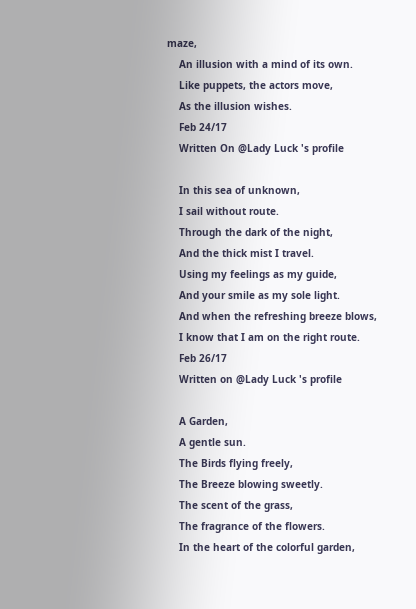maze,
    An illusion with a mind of its own.
    Like puppets, the actors move,
    As the illusion wishes.
    Feb 24/17
    Written On @Lady Luck 's profile

    In this sea of unknown,
    I sail without route.
    Through the dark of the night,
    And the thick mist I travel.
    Using my feelings as my guide,
    And your smile as my sole light.
    And when the refreshing breeze blows,
    I know that I am on the right route.
    Feb 26/17
    Written on @Lady Luck 's profile

    A Garden,
    A gentle sun.
    The Birds flying freely,
    The Breeze blowing sweetly.
    The scent of the grass,
    The fragrance of the flowers.
    In the heart of the colorful garden,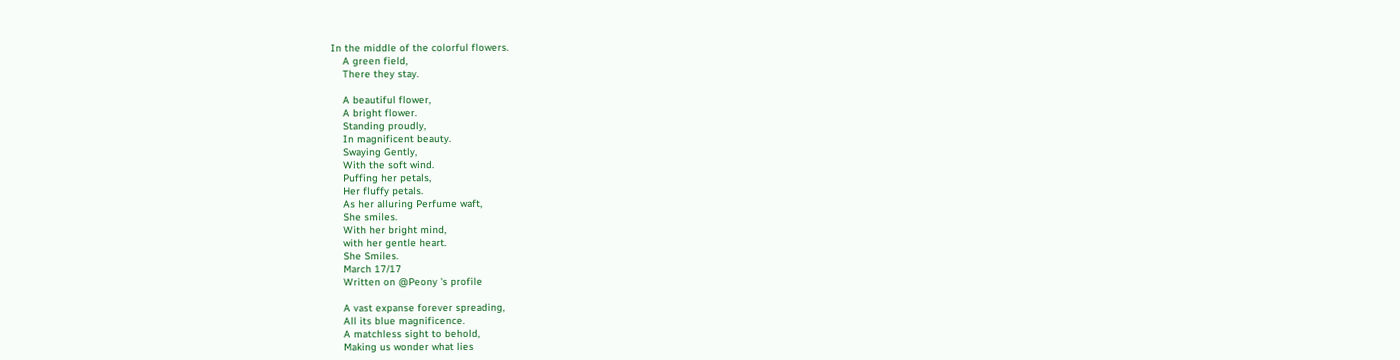In the middle of the colorful flowers.
    A green field,
    There they stay.

    A beautiful flower,
    A bright flower.
    Standing proudly,
    In magnificent beauty.
    Swaying Gently,
    With the soft wind.
    Puffing her petals,
    Her fluffy petals.
    As her alluring Perfume waft,
    She smiles.
    With her bright mind,
    with her gentle heart.
    She Smiles.
    March 17/17
    Written on @Peony 's profile

    A vast expanse forever spreading,
    All its blue magnificence.
    A matchless sight to behold,
    Making us wonder what lies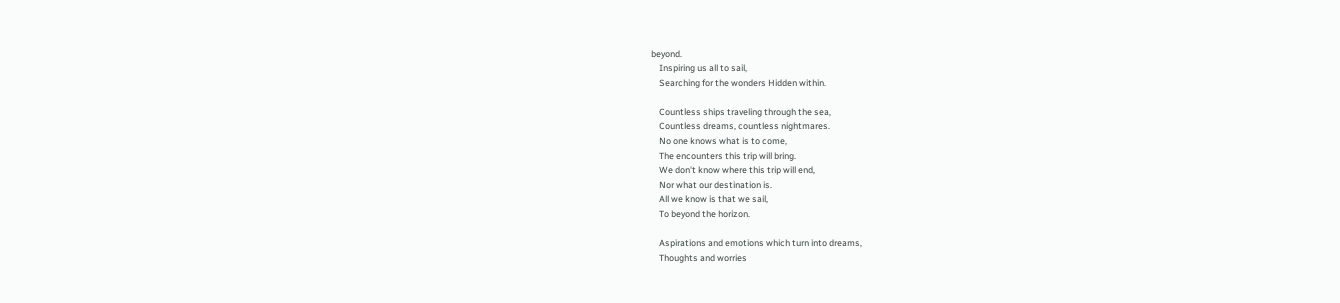beyond.
    Inspiring us all to sail,
    Searching for the wonders Hidden within.

    Countless ships traveling through the sea,
    Countless dreams, countless nightmares.
    No one knows what is to come,
    The encounters this trip will bring.
    We don't know where this trip will end,
    Nor what our destination is.
    All we know is that we sail,
    To beyond the horizon.

    Aspirations and emotions which turn into dreams,
    Thoughts and worries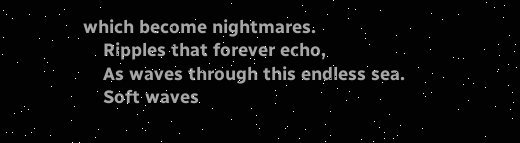which become nightmares.
    Ripples that forever echo,
    As waves through this endless sea.
    Soft waves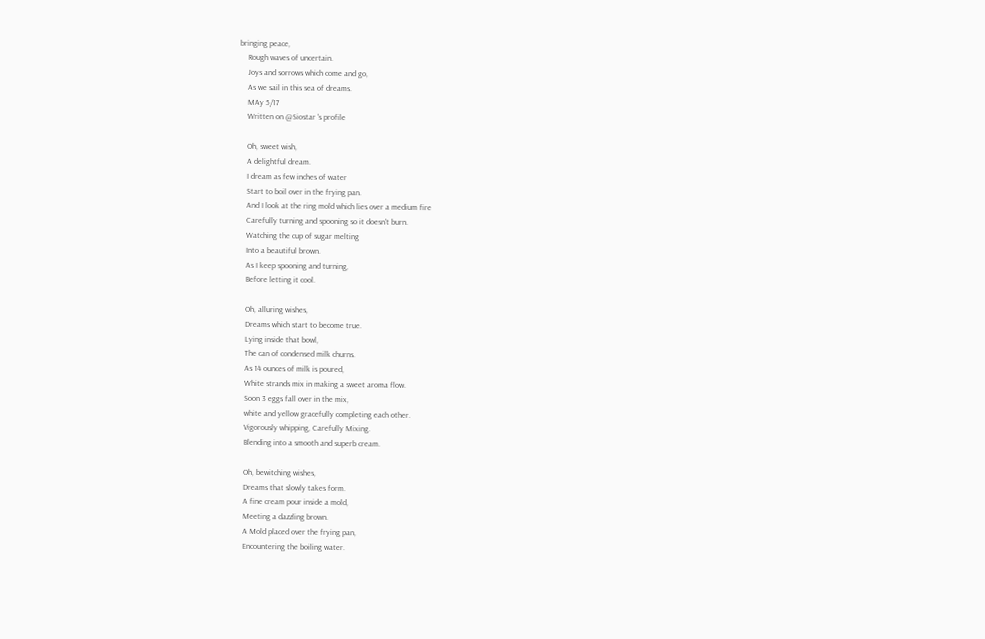bringing peace,
    Rough waves of uncertain.
    Joys and sorrows which come and go,
    As we sail in this sea of dreams.
    MAy 5/17
    Written on @Siostar 's profile

    Oh, sweet wish,
    A delightful dream.
    I dream as few inches of water
    Start to boil over in the frying pan.
    And I look at the ring mold which lies over a medium fire
    Carefully turning and spooning so it doesn't burn.
    Watching the cup of sugar melting
    Into a beautiful brown.
    As I keep spooning and turning,
    Before letting it cool.

    Oh, alluring wishes,
    Dreams which start to become true.
    Lying inside that bowl,
    The can of condensed milk churns.
    As 14 ounces of milk is poured,
    White strands mix in making a sweet aroma flow.
    Soon 3 eggs fall over in the mix,
    white and yellow gracefully completing each other.
    Vigorously whipping, Carefully Mixing.
    Blending into a smooth and superb cream.

    Oh, bewitching wishes,
    Dreams that slowly takes form.
    A fine cream pour inside a mold,
    Meeting a dazzling brown.
    A Mold placed over the frying pan,
    Encountering the boiling water.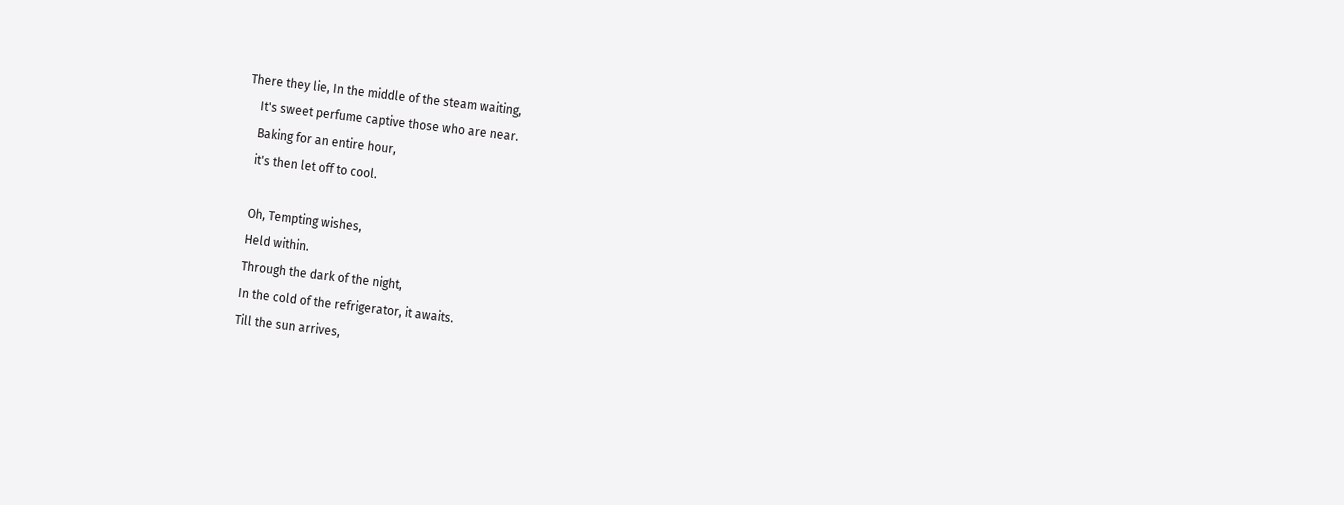There they lie, In the middle of the steam waiting,
    It's sweet perfume captive those who are near.
    Baking for an entire hour,
    it's then let off to cool.

    Oh, Tempting wishes,
    Held within.
    Through the dark of the night,
    In the cold of the refrigerator, it awaits.
    Till the sun arrives,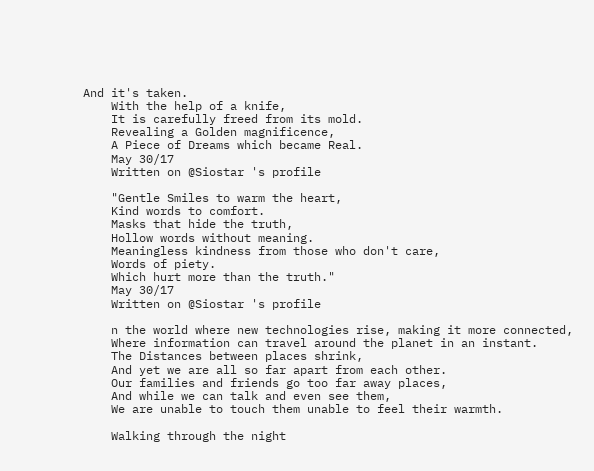And it's taken.
    With the help of a knife,
    It is carefully freed from its mold.
    Revealing a Golden magnificence,
    A Piece of Dreams which became Real.
    May 30/17
    Written on @Siostar 's profile

    "Gentle Smiles to warm the heart,
    Kind words to comfort.
    Masks that hide the truth,
    Hollow words without meaning.
    Meaningless kindness from those who don't care,
    Words of piety.
    Which hurt more than the truth."
    May 30/17
    Written on @Siostar 's profile

    n the world where new technologies rise, making it more connected,
    Where information can travel around the planet in an instant.
    The Distances between places shrink,
    And yet we are all so far apart from each other.
    Our families and friends go too far away places,
    And while we can talk and even see them,
    We are unable to touch them unable to feel their warmth.

    Walking through the night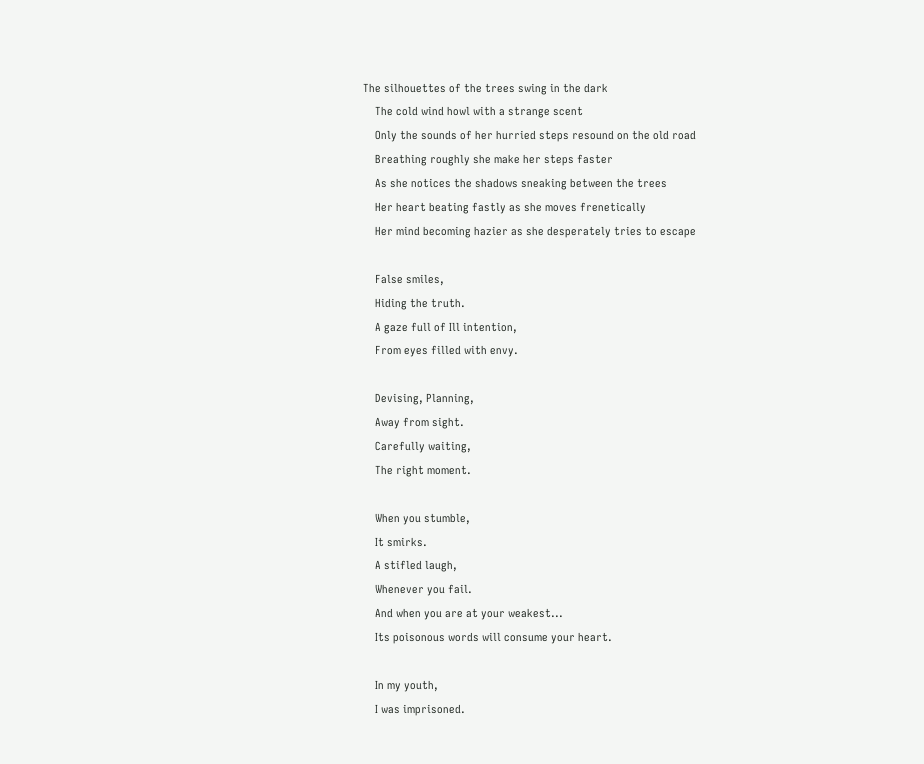The silhouettes of the trees swing in the dark
    The cold wind howl with a strange scent
    Only the sounds of her hurried steps resound on the old road
    Breathing roughly she make her steps faster
    As she notices the shadows sneaking between the trees
    Her heart beating fastly as she moves frenetically
    Her mind becoming hazier as she desperately tries to escape

    False smiles,
    Hiding the truth.
    A gaze full of Ill intention,
    From eyes filled with envy.

    Devising, Planning,
    Away from sight.
    Carefully waiting,
    The right moment.

    When you stumble,
    It smirks.
    A stifled laugh,
    Whenever you fail.
    And when you are at your weakest...
    Its poisonous words will consume your heart.

    In my youth,
    I was imprisoned.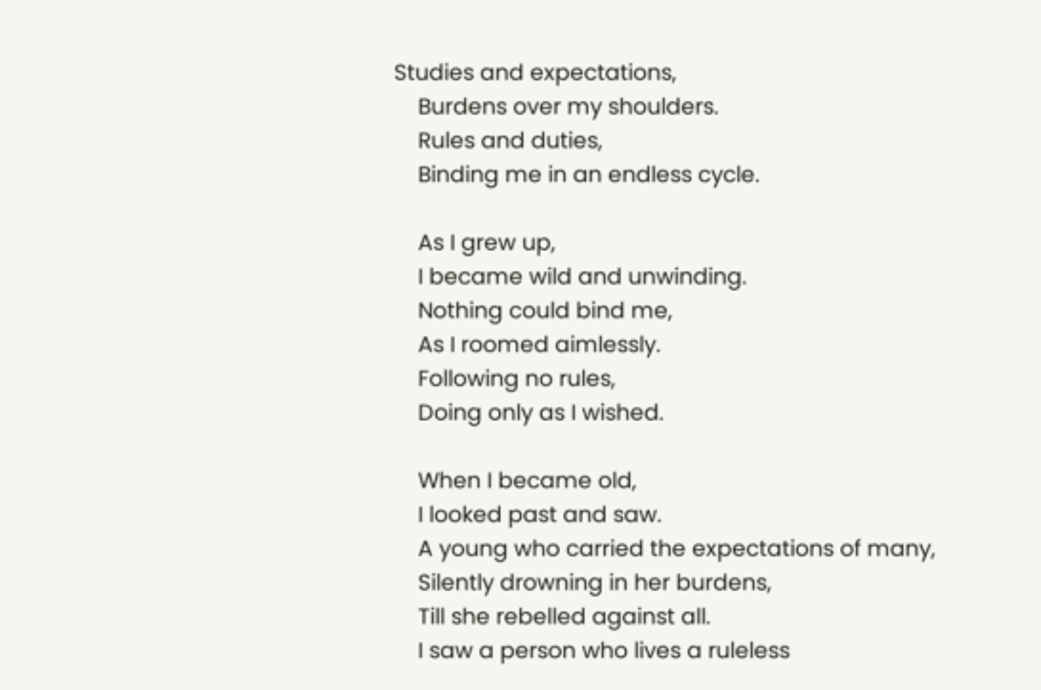Studies and expectations,
    Burdens over my shoulders.
    Rules and duties,
    Binding me in an endless cycle.

    As I grew up,
    I became wild and unwinding.
    Nothing could bind me,
    As I roomed aimlessly.
    Following no rules,
    Doing only as I wished.

    When I became old,
    I looked past and saw.
    A young who carried the expectations of many,
    Silently drowning in her burdens,
    Till she rebelled against all.
    I saw a person who lives a ruleless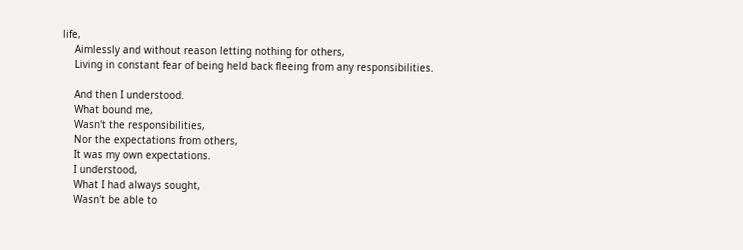life,
    Aimlessly and without reason letting nothing for others,
    Living in constant fear of being held back fleeing from any responsibilities.

    And then I understood.
    What bound me,
    Wasn't the responsibilities,
    Nor the expectations from others,
    It was my own expectations.
    I understood,
    What I had always sought,
    Wasn't be able to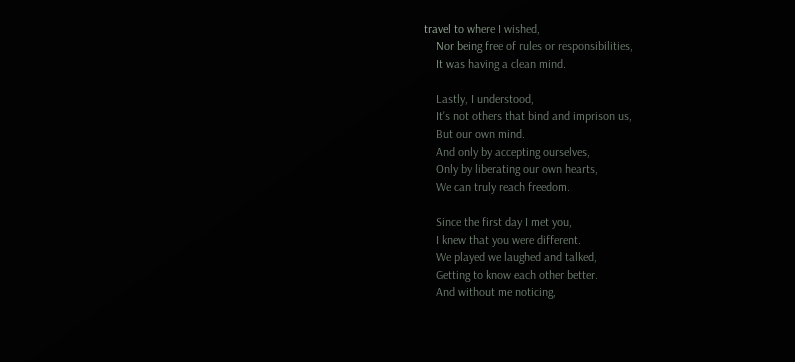travel to where I wished,
    Nor being free of rules or responsibilities,
    It was having a clean mind.

    Lastly, I understood,
    It's not others that bind and imprison us,
    But our own mind.
    And only by accepting ourselves,
    Only by liberating our own hearts,
    We can truly reach freedom.

    Since the first day I met you,
    I knew that you were different.
    We played we laughed and talked,
    Getting to know each other better.
    And without me noticing,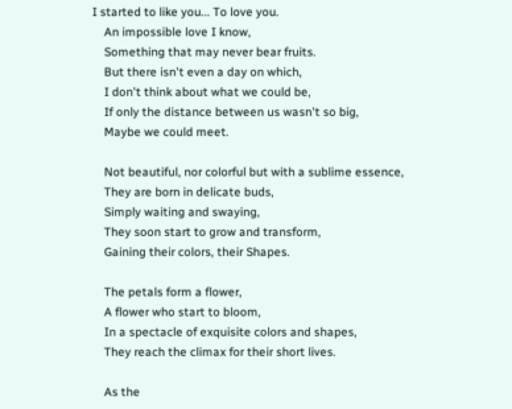I started to like you... To love you.
    An impossible love I know,
    Something that may never bear fruits.
    But there isn't even a day on which,
    I don't think about what we could be,
    If only the distance between us wasn't so big,
    Maybe we could meet.

    Not beautiful, nor colorful but with a sublime essence,
    They are born in delicate buds,
    Simply waiting and swaying,
    They soon start to grow and transform,
    Gaining their colors, their Shapes.

    The petals form a flower,
    A flower who start to bloom,
    In a spectacle of exquisite colors and shapes,
    They reach the climax for their short lives.

    As the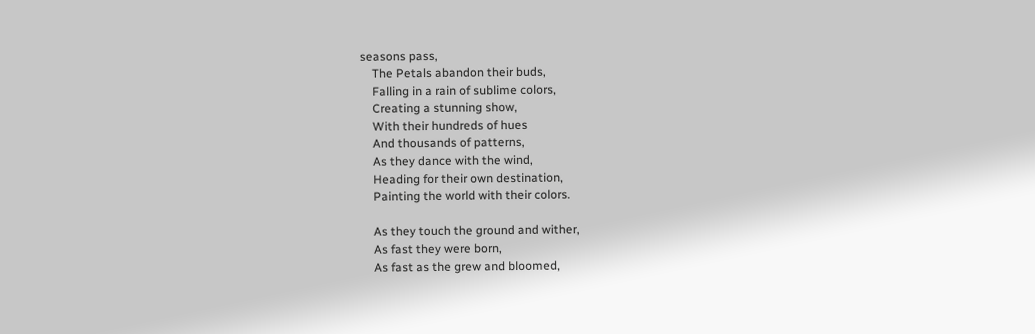seasons pass,
    The Petals abandon their buds,
    Falling in a rain of sublime colors,
    Creating a stunning show,
    With their hundreds of hues
    And thousands of patterns,
    As they dance with the wind,
    Heading for their own destination,
    Painting the world with their colors.

    As they touch the ground and wither,
    As fast they were born,
    As fast as the grew and bloomed,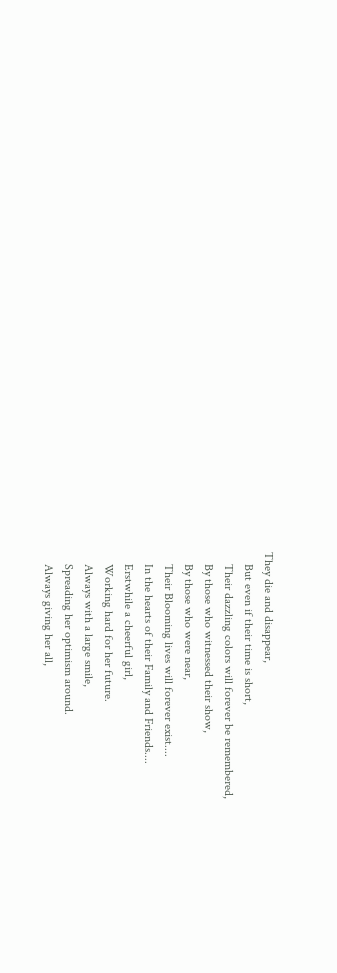They die and disappear,
    But even if their time is short,
    Their dazzling colors will forever be remembered,
    By those who witnessed their show,
    By those who were near,
    Their Blooming lives will forever exist....
    In the hearts of their Family and Friends....
    Erstwhile a cheerful girl,
    Working hard for her future.
    Always with a large smile,
    Spreading her optimism around.
    Always giving her all,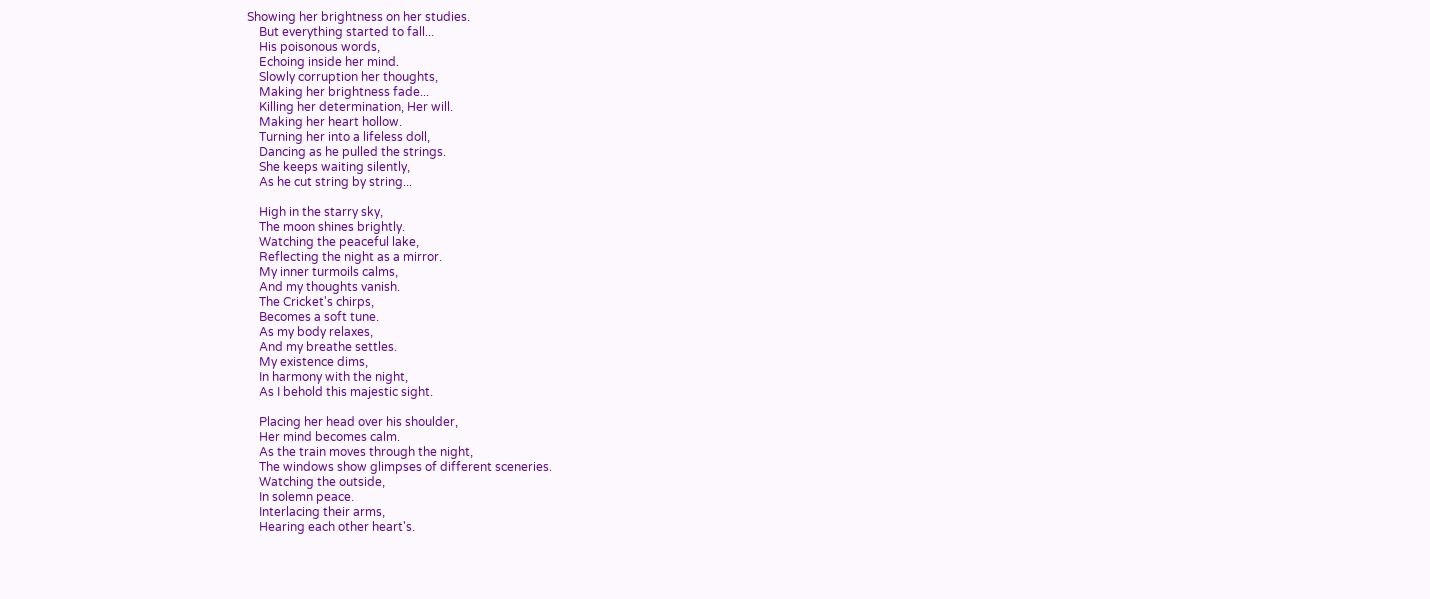Showing her brightness on her studies.
    But everything started to fall...
    His poisonous words,
    Echoing inside her mind.
    Slowly corruption her thoughts,
    Making her brightness fade...
    Killing her determination, Her will.
    Making her heart hollow.
    Turning her into a lifeless doll,
    Dancing as he pulled the strings.
    She keeps waiting silently,
    As he cut string by string...

    High in the starry sky,
    The moon shines brightly.
    Watching the peaceful lake,
    Reflecting the night as a mirror.
    My inner turmoils calms,
    And my thoughts vanish.
    The Cricket's chirps,
    Becomes a soft tune.
    As my body relaxes,
    And my breathe settles.
    My existence dims,
    In harmony with the night,
    As I behold this majestic sight.

    Placing her head over his shoulder,
    Her mind becomes calm.
    As the train moves through the night,
    The windows show glimpses of different sceneries.
    Watching the outside,
    In solemn peace.
    Interlacing their arms,
    Hearing each other heart's.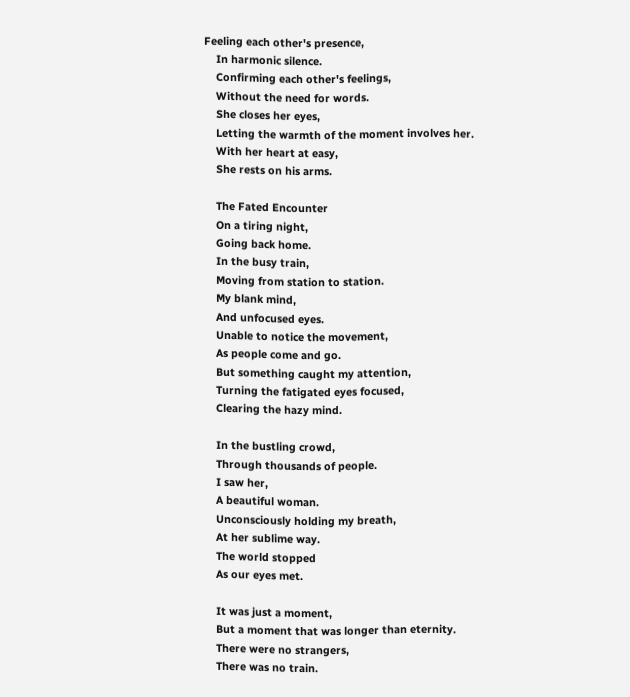Feeling each other's presence,
    In harmonic silence.
    Confirming each other's feelings,
    Without the need for words.
    She closes her eyes,
    Letting the warmth of the moment involves her.
    With her heart at easy,
    She rests on his arms.

    The Fated Encounter
    On a tiring night,
    Going back home.
    In the busy train,
    Moving from station to station.
    My blank mind,
    And unfocused eyes.
    Unable to notice the movement,
    As people come and go.
    But something caught my attention,
    Turning the fatigated eyes focused,
    Clearing the hazy mind.

    In the bustling crowd,
    Through thousands of people.
    I saw her,
    A beautiful woman.
    Unconsciously holding my breath,
    At her sublime way.
    The world stopped
    As our eyes met.

    It was just a moment,
    But a moment that was longer than eternity.
    There were no strangers,
    There was no train.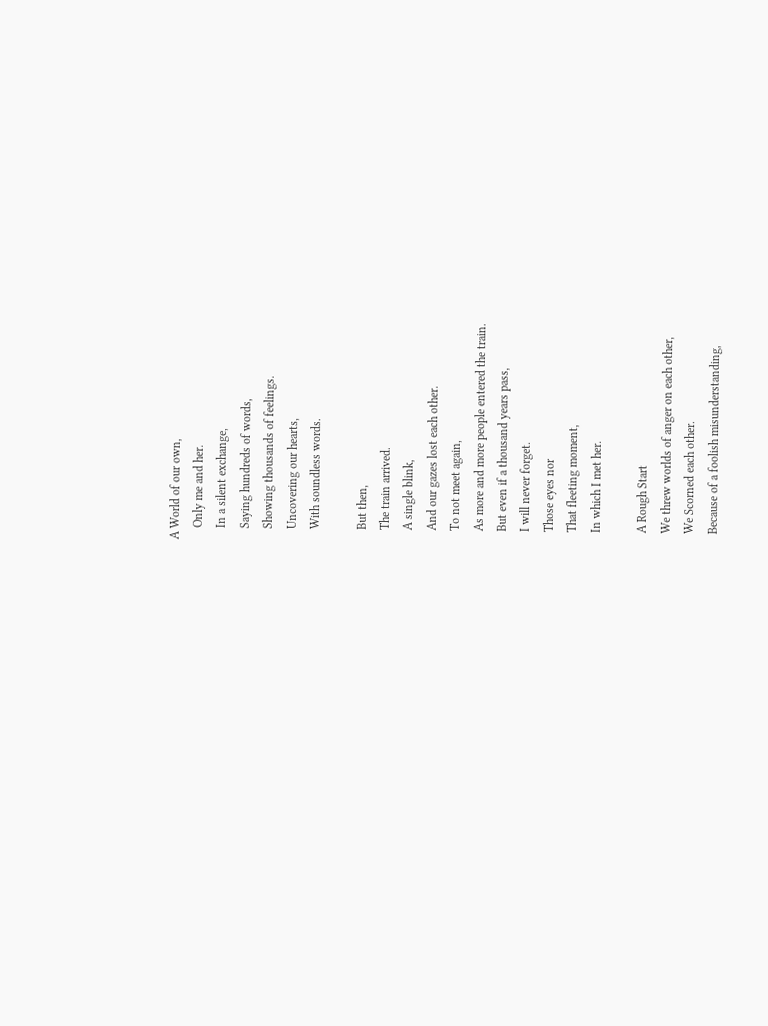A World of our own,
    Only me and her.
    In a silent exchange,
    Saying hundreds of words,
    Showing thousands of feelings.
    Uncovering our hearts,
    With soundless words.

    But then,
    The train arrived.
    A single blink,
    And our gazes lost each other.
    To not meet again,
    As more and more people entered the train.
    But even if a thousand years pass,
    I will never forget.
    Those eyes nor
    That fleeting moment,
    In which I met her.

    A Rough Start
    We threw worlds of anger on each other,
    We Scorned each other.
    Because of a foolish misunderstanding,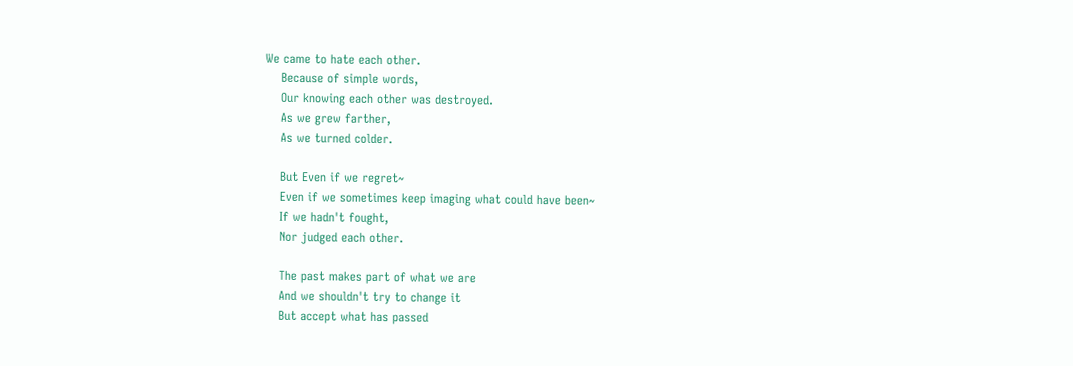We came to hate each other.
    Because of simple words,
    Our knowing each other was destroyed.
    As we grew farther,
    As we turned colder.

    But Even if we regret~
    Even if we sometimes keep imaging what could have been~
    If we hadn't fought,
    Nor judged each other.

    The past makes part of what we are
    And we shouldn't try to change it
    But accept what has passed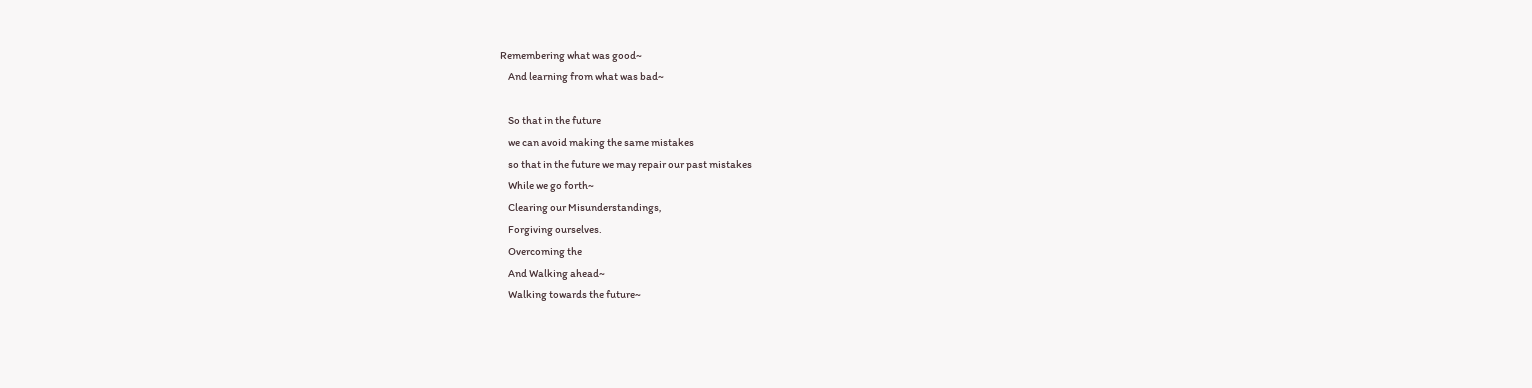Remembering what was good~
    And learning from what was bad~

    So that in the future
    we can avoid making the same mistakes
    so that in the future we may repair our past mistakes
    While we go forth~
    Clearing our Misunderstandings,
    Forgiving ourselves.
    Overcoming the
    And Walking ahead~
    Walking towards the future~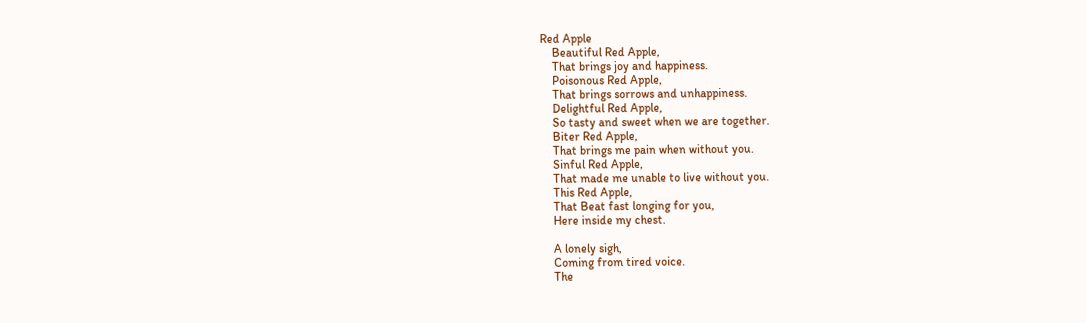Red Apple
    Beautiful Red Apple,
    That brings joy and happiness.
    Poisonous Red Apple,
    That brings sorrows and unhappiness.
    Delightful Red Apple,
    So tasty and sweet when we are together.
    Biter Red Apple,
    That brings me pain when without you.
    Sinful Red Apple,
    That made me unable to live without you.
    This Red Apple,
    That Beat fast longing for you,
    Here inside my chest.

    A lonely sigh,
    Coming from tired voice.
    The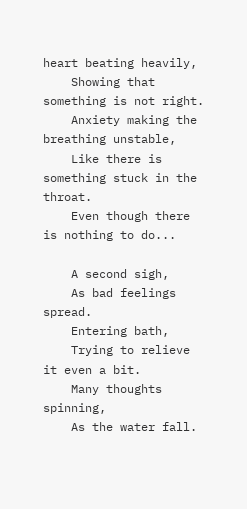heart beating heavily,
    Showing that something is not right.
    Anxiety making the breathing unstable,
    Like there is something stuck in the throat.
    Even though there is nothing to do...

    A second sigh,
    As bad feelings spread.
    Entering bath,
    Trying to relieve it even a bit.
    Many thoughts spinning,
    As the water fall.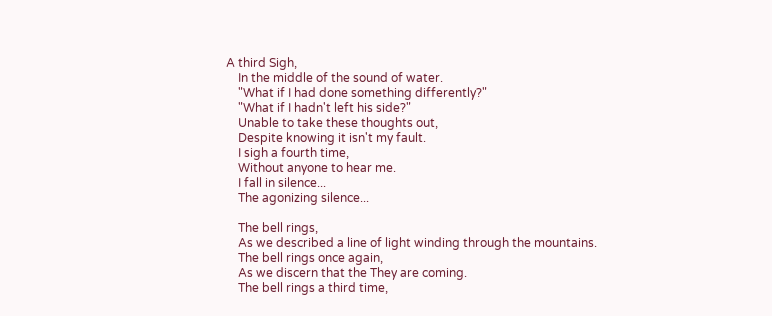A third Sigh,
    In the middle of the sound of water.
    "What if I had done something differently?"
    "What if I hadn't left his side?"
    Unable to take these thoughts out,
    Despite knowing it isn't my fault.
    I sigh a fourth time,
    Without anyone to hear me.
    I fall in silence...
    The agonizing silence...

    The bell rings,
    As we described a line of light winding through the mountains.
    The bell rings once again,
    As we discern that the They are coming.
    The bell rings a third time,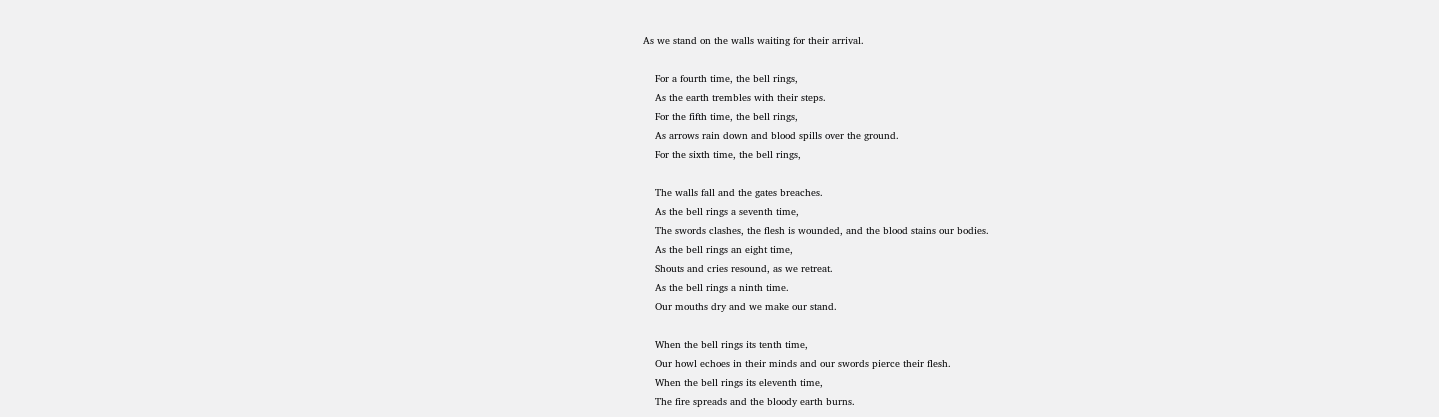As we stand on the walls waiting for their arrival.

    For a fourth time, the bell rings,
    As the earth trembles with their steps.
    For the fifth time, the bell rings,
    As arrows rain down and blood spills over the ground.
    For the sixth time, the bell rings,

    The walls fall and the gates breaches.
    As the bell rings a seventh time,
    The swords clashes, the flesh is wounded, and the blood stains our bodies.
    As the bell rings an eight time,
    Shouts and cries resound, as we retreat.
    As the bell rings a ninth time.
    Our mouths dry and we make our stand.

    When the bell rings its tenth time,
    Our howl echoes in their minds and our swords pierce their flesh.
    When the bell rings its eleventh time,
    The fire spreads and the bloody earth burns.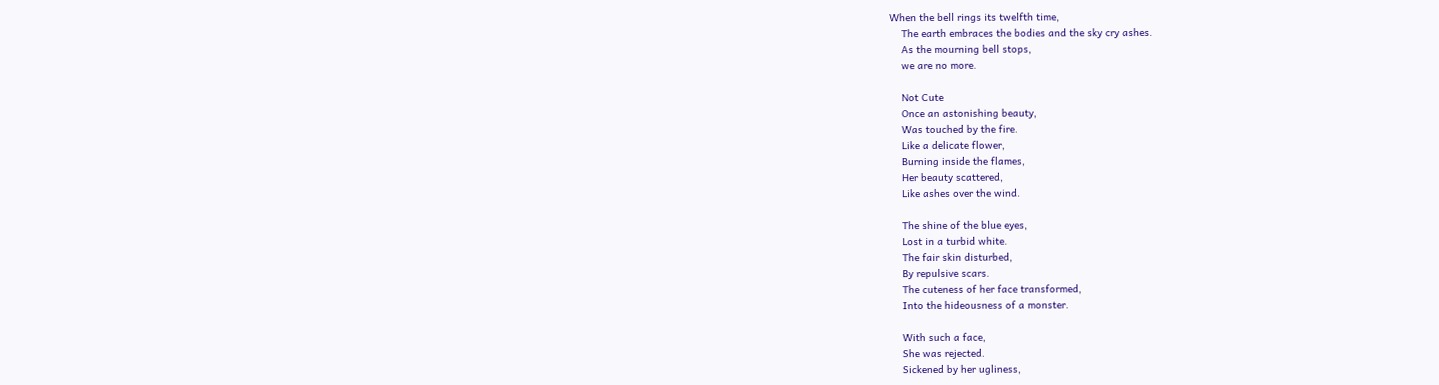When the bell rings its twelfth time,
    The earth embraces the bodies and the sky cry ashes.
    As the mourning bell stops,
    we are no more.

    Not Cute
    Once an astonishing beauty,
    Was touched by the fire.
    Like a delicate flower,
    Burning inside the flames,
    Her beauty scattered,
    Like ashes over the wind.

    The shine of the blue eyes,
    Lost in a turbid white.
    The fair skin disturbed,
    By repulsive scars.
    The cuteness of her face transformed,
    Into the hideousness of a monster.

    With such a face,
    She was rejected.
    Sickened by her ugliness,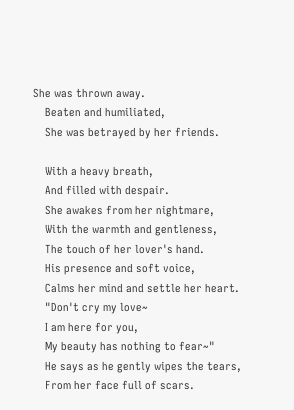She was thrown away.
    Beaten and humiliated,
    She was betrayed by her friends.

    With a heavy breath,
    And filled with despair.
    She awakes from her nightmare,
    With the warmth and gentleness,
    The touch of her lover's hand.
    His presence and soft voice,
    Calms her mind and settle her heart.
    "Don't cry my love~
    I am here for you,
    My beauty has nothing to fear~"
    He says as he gently wipes the tears,
    From her face full of scars.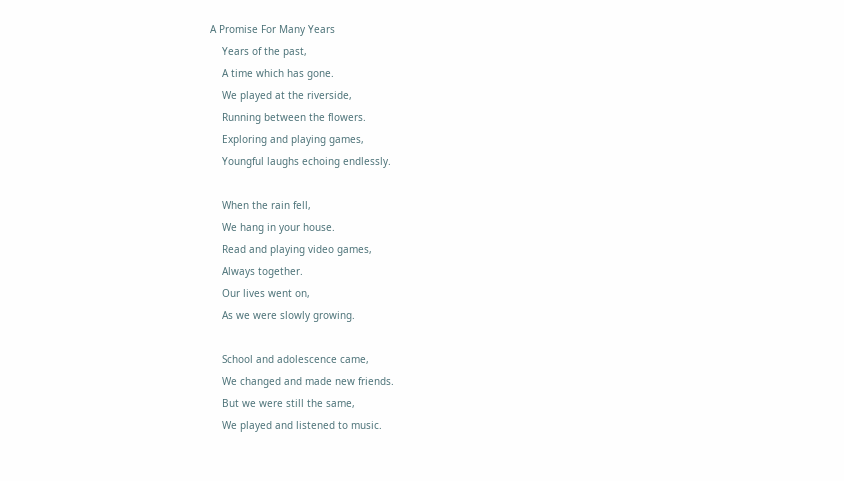A Promise For Many Years
    Years of the past,
    A time which has gone.
    We played at the riverside,
    Running between the flowers.
    Exploring and playing games,
    Youngful laughs echoing endlessly.

    When the rain fell,
    We hang in your house.
    Read and playing video games,
    Always together.
    Our lives went on,
    As we were slowly growing.

    School and adolescence came,
    We changed and made new friends.
    But we were still the same,
    We played and listened to music.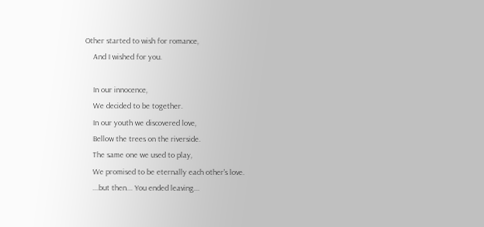Other started to wish for romance,
    And I wished for you.

    In our innocence,
    We decided to be together.
    In our youth we discovered love,
    Bellow the trees on the riverside.
    The same one we used to play,
    We promised to be eternally each other's love.
    ...but then... You ended leaving...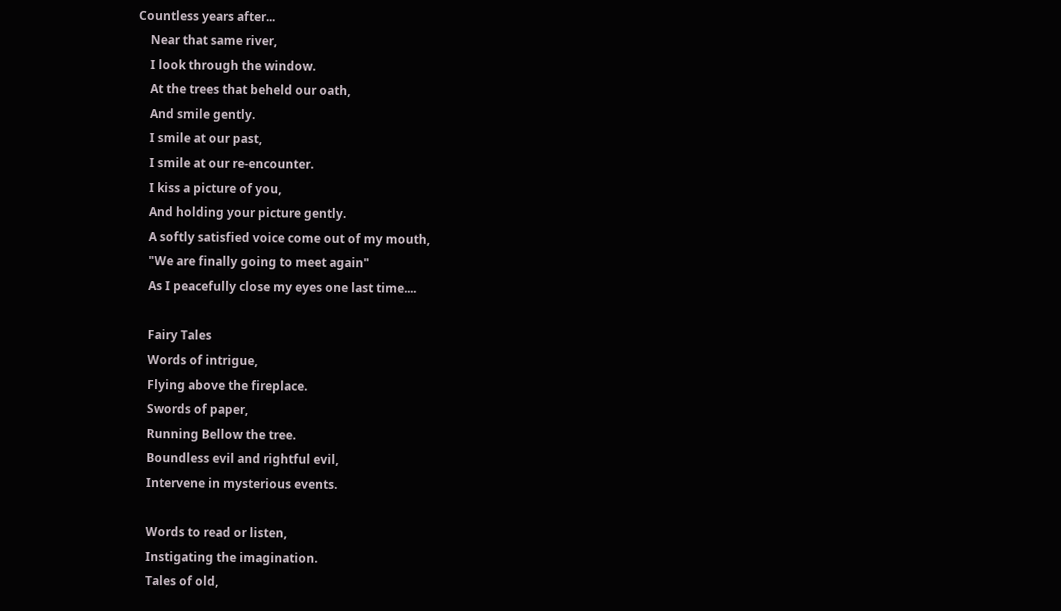Countless years after...
    Near that same river,
    I look through the window.
    At the trees that beheld our oath,
    And smile gently.
    I smile at our past,
    I smile at our re-encounter.
    I kiss a picture of you,
    And holding your picture gently.
    A softly satisfied voice come out of my mouth,
    "We are finally going to meet again"
    As I peacefully close my eyes one last time....

    Fairy Tales
    Words of intrigue,
    Flying above the fireplace.
    Swords of paper,
    Running Bellow the tree.
    Boundless evil and rightful evil,
    Intervene in mysterious events.

    Words to read or listen,
    Instigating the imagination.
    Tales of old,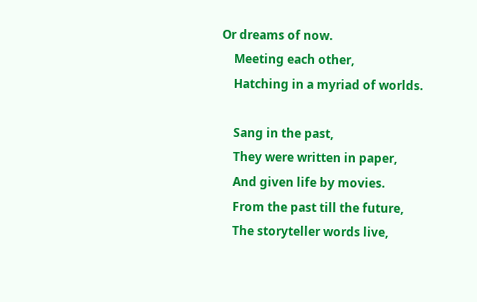Or dreams of now.
    Meeting each other,
    Hatching in a myriad of worlds.

    Sang in the past,
    They were written in paper,
    And given life by movies.
    From the past till the future,
    The storyteller words live,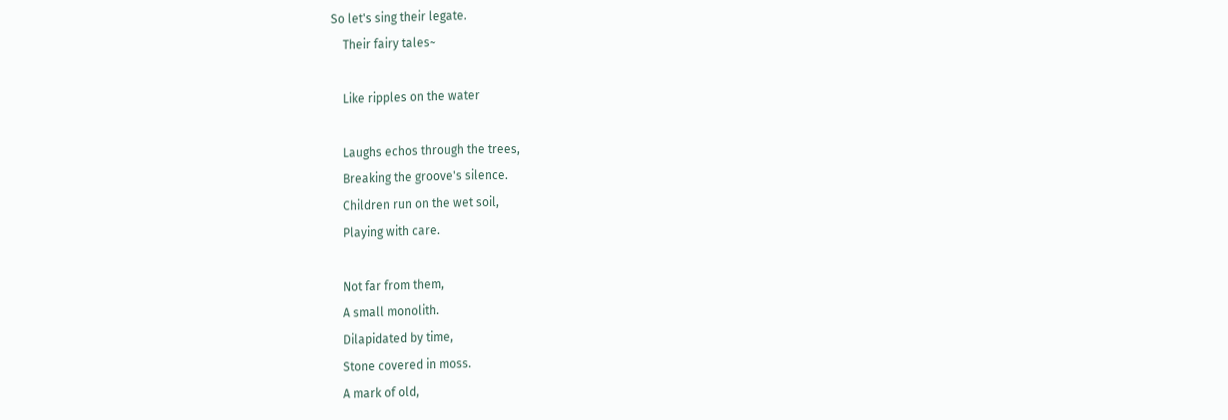So let's sing their legate.
    Their fairy tales~

    Like ripples on the water

    Laughs echos through the trees,
    Breaking the groove's silence.
    Children run on the wet soil,
    Playing with care.

    Not far from them,
    A small monolith.
    Dilapidated by time,
    Stone covered in moss.
    A mark of old,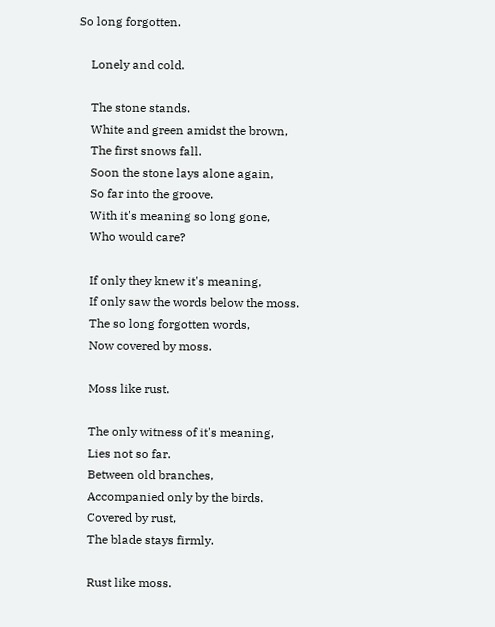So long forgotten.

    Lonely and cold.

    The stone stands.
    White and green amidst the brown,
    The first snows fall.
    Soon the stone lays alone again,
    So far into the groove.
    With it's meaning so long gone,
    Who would care?

    If only they knew it's meaning,
    If only saw the words below the moss.
    The so long forgotten words,
    Now covered by moss.

    Moss like rust.

    The only witness of it's meaning,
    Lies not so far.
    Between old branches,
    Accompanied only by the birds.
    Covered by rust,
    The blade stays firmly.

    Rust like moss.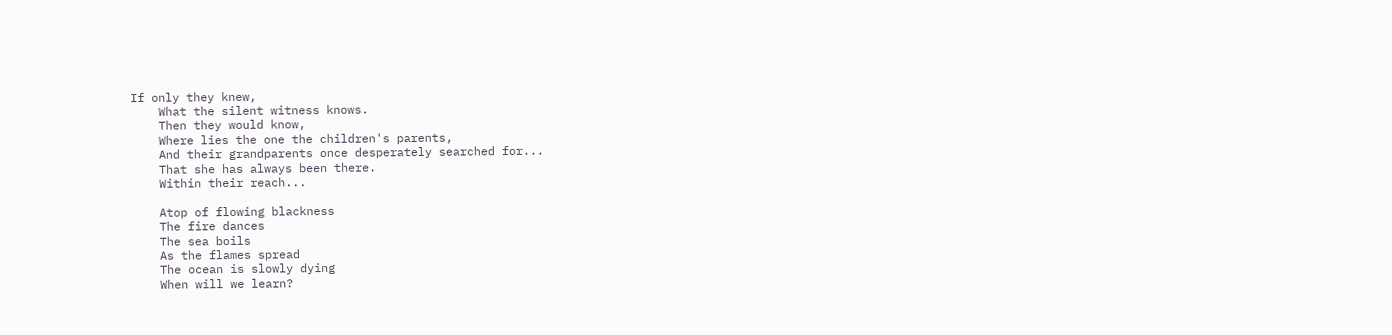If only they knew,
    What the silent witness knows.
    Then they would know,
    Where lies the one the children's parents,
    And their grandparents once desperately searched for...
    That she has always been there.
    Within their reach...

    Atop of flowing blackness
    The fire dances
    The sea boils
    As the flames spread
    The ocean is slowly dying
    When will we learn?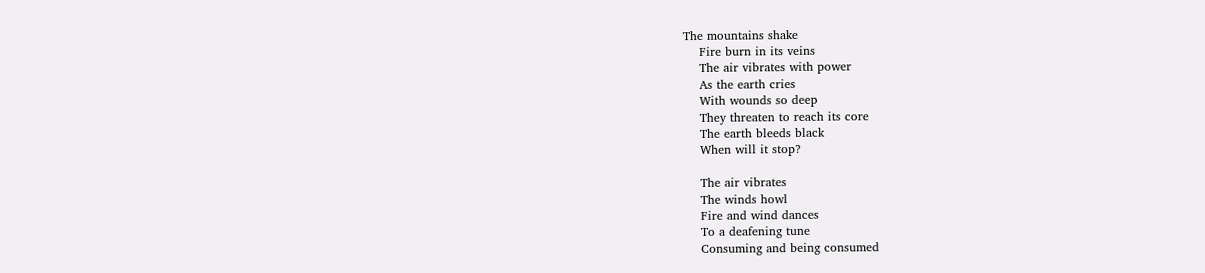The mountains shake
    Fire burn in its veins
    The air vibrates with power
    As the earth cries
    With wounds so deep
    They threaten to reach its core
    The earth bleeds black
    When will it stop?

    The air vibrates
    The winds howl
    Fire and wind dances
    To a deafening tune
    Consuming and being consumed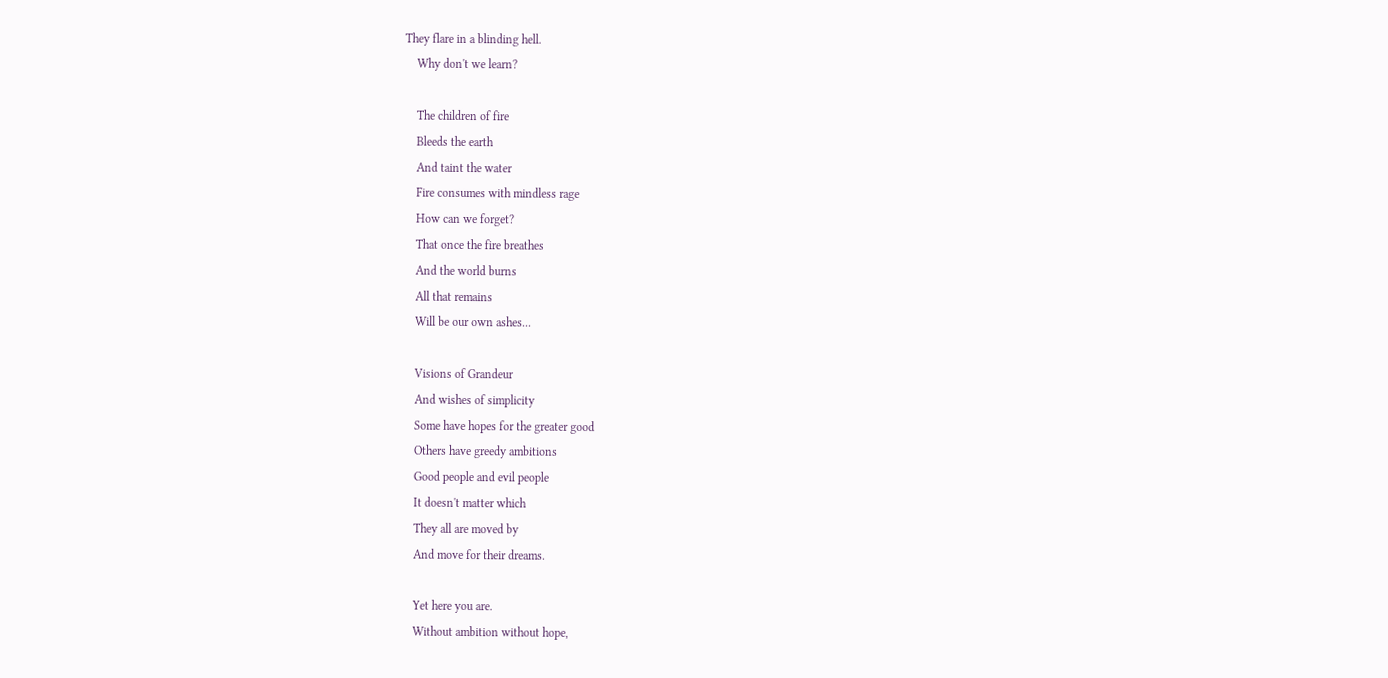They flare in a blinding hell.
    Why don't we learn?

    The children of fire
    Bleeds the earth
    And taint the water
    Fire consumes with mindless rage
    How can we forget?
    That once the fire breathes
    And the world burns
    All that remains
    Will be our own ashes...

    Visions of Grandeur
    And wishes of simplicity
    Some have hopes for the greater good
    Others have greedy ambitions
    Good people and evil people
    It doesn't matter which
    They all are moved by
    And move for their dreams.

    Yet here you are.
    Without ambition without hope,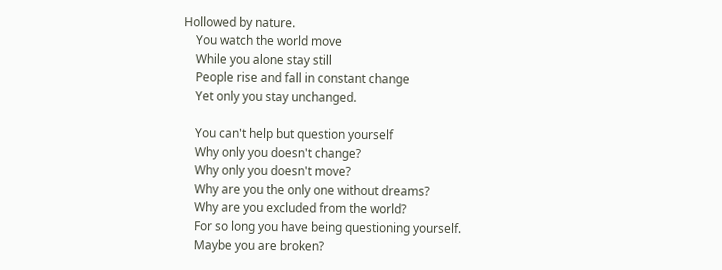Hollowed by nature.
    You watch the world move
    While you alone stay still
    People rise and fall in constant change
    Yet only you stay unchanged.

    You can't help but question yourself
    Why only you doesn't change?
    Why only you doesn't move?
    Why are you the only one without dreams?
    Why are you excluded from the world?
    For so long you have being questioning yourself.
    Maybe you are broken?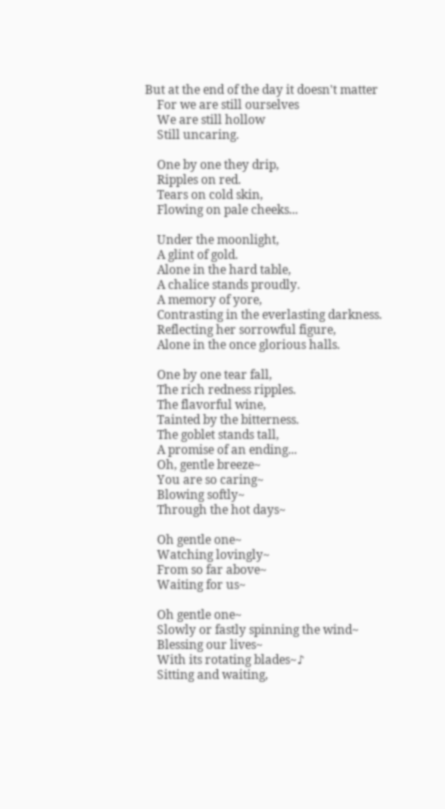But at the end of the day it doesn't matter
    For we are still ourselves
    We are still hollow
    Still uncaring.

    One by one they drip,
    Ripples on red.
    Tears on cold skin,
    Flowing on pale cheeks...

    Under the moonlight,
    A glint of gold.
    Alone in the hard table,
    A chalice stands proudly.
    A memory of yore,
    Contrasting in the everlasting darkness.
    Reflecting her sorrowful figure,
    Alone in the once glorious halls.

    One by one tear fall,
    The rich redness ripples.
    The flavorful wine,
    Tainted by the bitterness.
    The goblet stands tall,
    A promise of an ending...
    Oh, gentle breeze~
    You are so caring~
    Blowing softly~
    Through the hot days~

    Oh gentle one~
    Watching lovingly~
    From so far above~
    Waiting for us~

    Oh gentle one~
    Slowly or fastly spinning the wind~
    Blessing our lives~
    With its rotating blades~♪
    Sitting and waiting,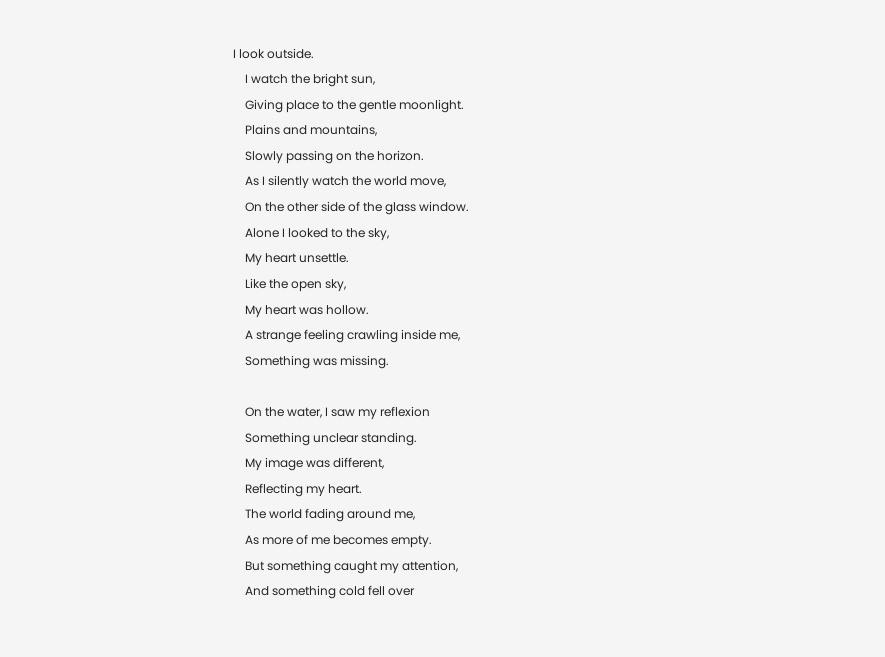I look outside.
    I watch the bright sun,
    Giving place to the gentle moonlight.
    Plains and mountains,
    Slowly passing on the horizon.
    As I silently watch the world move,
    On the other side of the glass window.
    Alone I looked to the sky,
    My heart unsettle.
    Like the open sky,
    My heart was hollow.
    A strange feeling crawling inside me,
    Something was missing.

    On the water, I saw my reflexion
    Something unclear standing.
    My image was different,
    Reflecting my heart.
    The world fading around me,
    As more of me becomes empty.
    But something caught my attention,
    And something cold fell over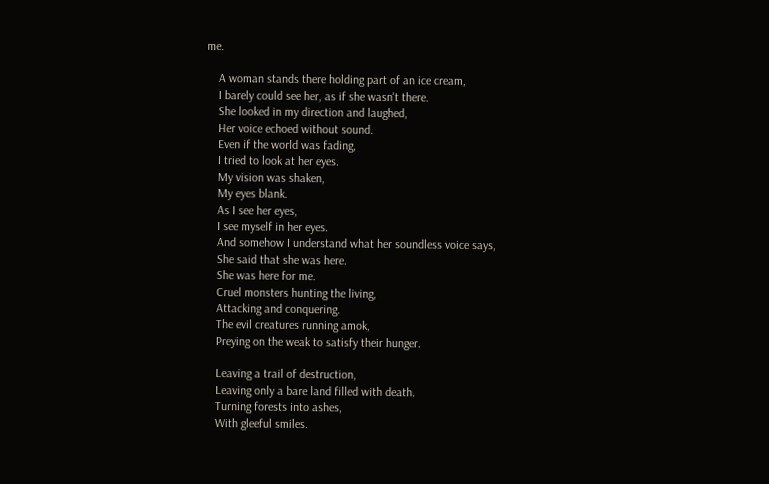me.

    A woman stands there holding part of an ice cream,
    I barely could see her, as if she wasn't there.
    She looked in my direction and laughed,
    Her voice echoed without sound.
    Even if the world was fading,
    I tried to look at her eyes.
    My vision was shaken,
    My eyes blank.
    As I see her eyes,
    I see myself in her eyes.
    And somehow I understand what her soundless voice says,
    She said that she was here.
    She was here for me.
    Cruel monsters hunting the living,
    Attacking and conquering.
    The evil creatures running amok,
    Preying on the weak to satisfy their hunger.

    Leaving a trail of destruction,
    Leaving only a bare land filled with death.
    Turning forests into ashes,
    With gleeful smiles.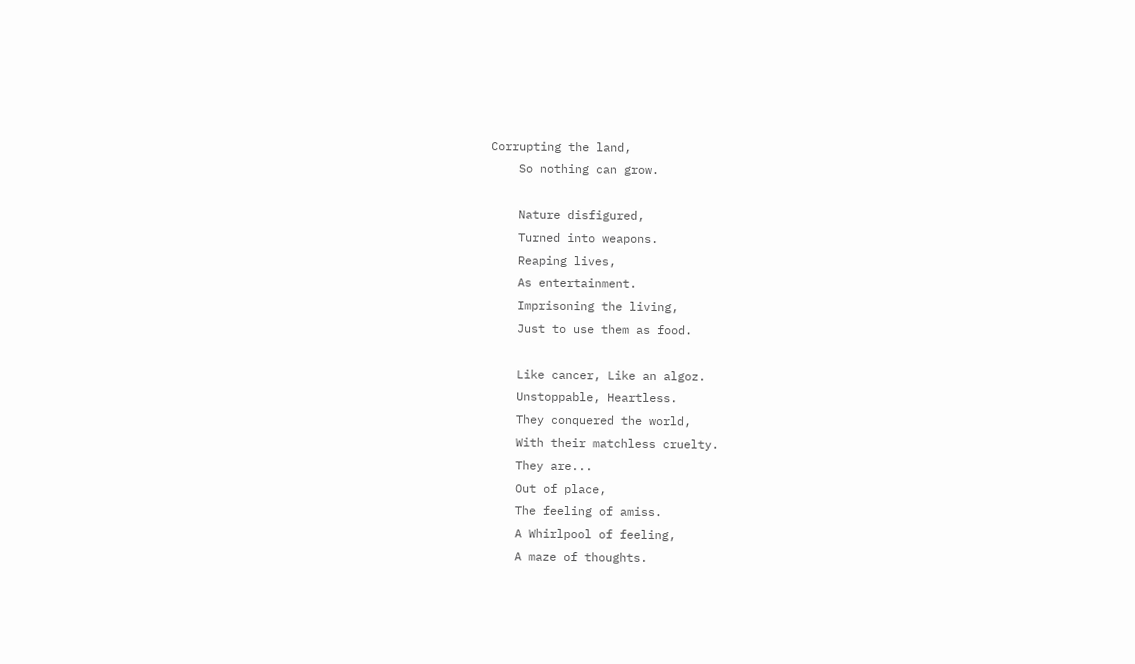Corrupting the land,
    So nothing can grow.

    Nature disfigured,
    Turned into weapons.
    Reaping lives,
    As entertainment.
    Imprisoning the living,
    Just to use them as food.

    Like cancer, Like an algoz.
    Unstoppable, Heartless.
    They conquered the world,
    With their matchless cruelty.
    They are...
    Out of place,
    The feeling of amiss.
    A Whirlpool of feeling,
    A maze of thoughts.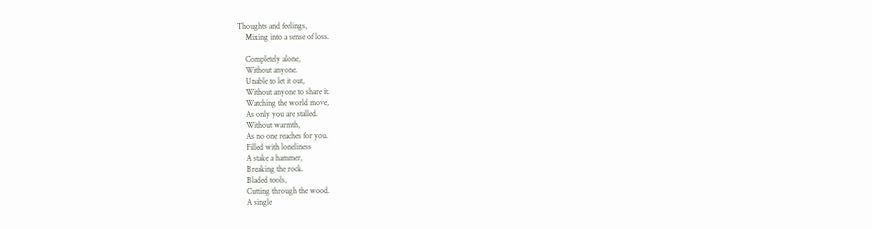Thoughts and feelings,
    Mixing into a sense of loss.

    Completely alone,
    Without anyone.
    Unable to let it out,
    Without anyone to share it.
    Watching the world move,
    As only you are stalled.
    Without warmth,
    As no one reaches for you.
    Filled with loneliness
    A stake a hammer,
    Breaking the rock.
    Bladed tools,
    Cutting through the wood.
    A single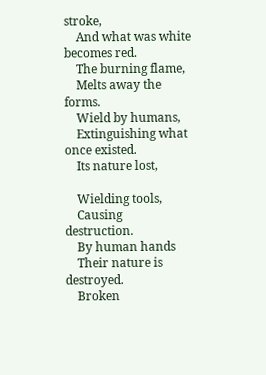stroke,
    And what was white becomes red.
    The burning flame,
    Melts away the forms.
    Wield by humans,
    Extinguishing what once existed.
    Its nature lost,

    Wielding tools,
    Causing destruction.
    By human hands
    Their nature is destroyed.
    Broken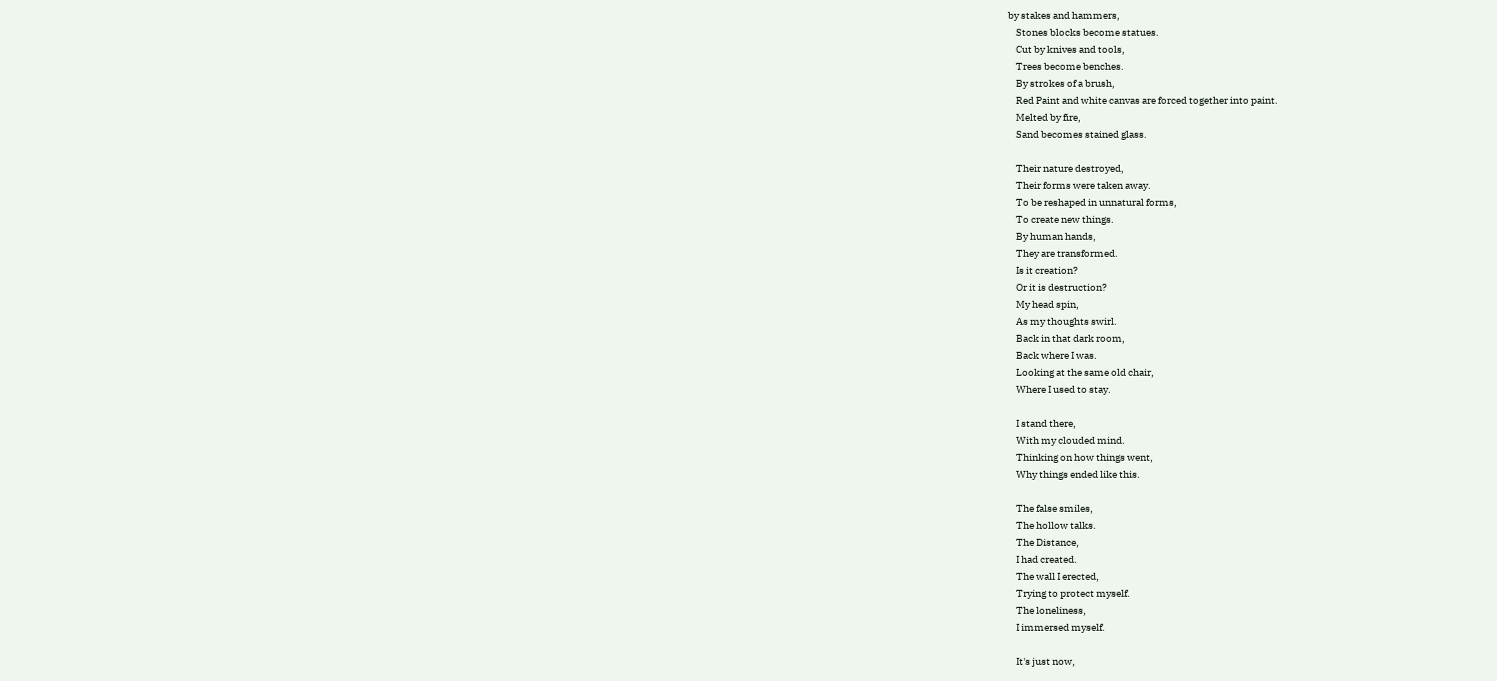by stakes and hammers,
    Stones blocks become statues.
    Cut by knives and tools,
    Trees become benches.
    By strokes of a brush,
    Red Paint and white canvas are forced together into paint.
    Melted by fire,
    Sand becomes stained glass.

    Their nature destroyed,
    Their forms were taken away.
    To be reshaped in unnatural forms,
    To create new things.
    By human hands,
    They are transformed.
    Is it creation?
    Or it is destruction?
    My head spin,
    As my thoughts swirl.
    Back in that dark room,
    Back where I was.
    Looking at the same old chair,
    Where I used to stay.

    I stand there,
    With my clouded mind.
    Thinking on how things went,
    Why things ended like this.

    The false smiles,
    The hollow talks.
    The Distance,
    I had created.
    The wall I erected,
    Trying to protect myself.
    The loneliness,
    I immersed myself.

    It's just now,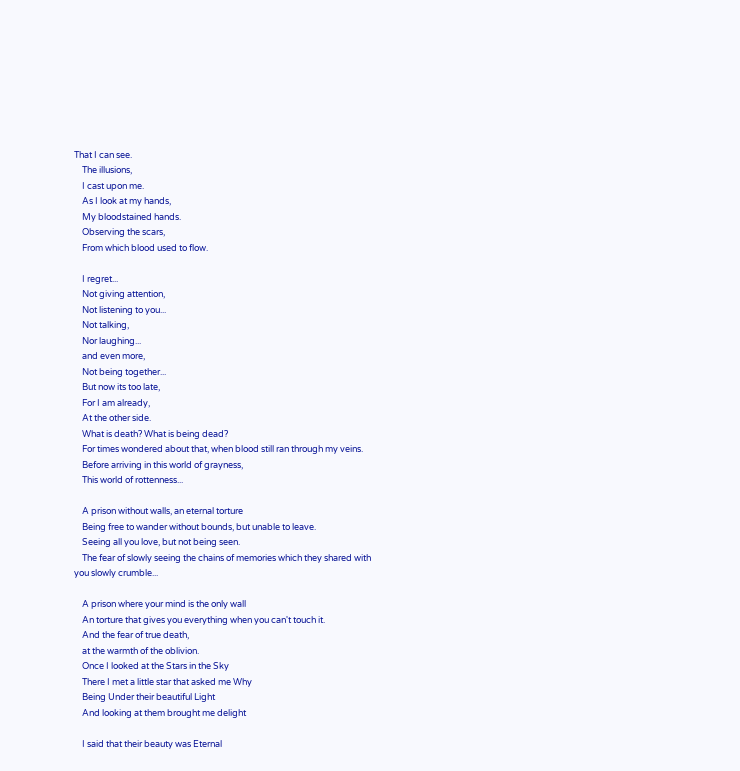That I can see.
    The illusions,
    I cast upon me.
    As I look at my hands,
    My bloodstained hands.
    Observing the scars,
    From which blood used to flow.

    I regret...
    Not giving attention,
    Not listening to you...
    Not talking,
    Nor laughing...
    and even more,
    Not being together...
    But now its too late,
    For I am already,
    At the other side.
    What is death? What is being dead?
    For times wondered about that, when blood still ran through my veins.
    Before arriving in this world of grayness,
    This world of rottenness...

    A prison without walls, an eternal torture
    Being free to wander without bounds, but unable to leave.
    Seeing all you love, but not being seen.
    The fear of slowly seeing the chains of memories which they shared with you slowly crumble...

    A prison where your mind is the only wall
    An torture that gives you everything when you can't touch it.
    And the fear of true death,
    at the warmth of the oblivion.
    Once I looked at the Stars in the Sky
    There I met a little star that asked me Why
    Being Under their beautiful Light
    And looking at them brought me delight

    I said that their beauty was Eternal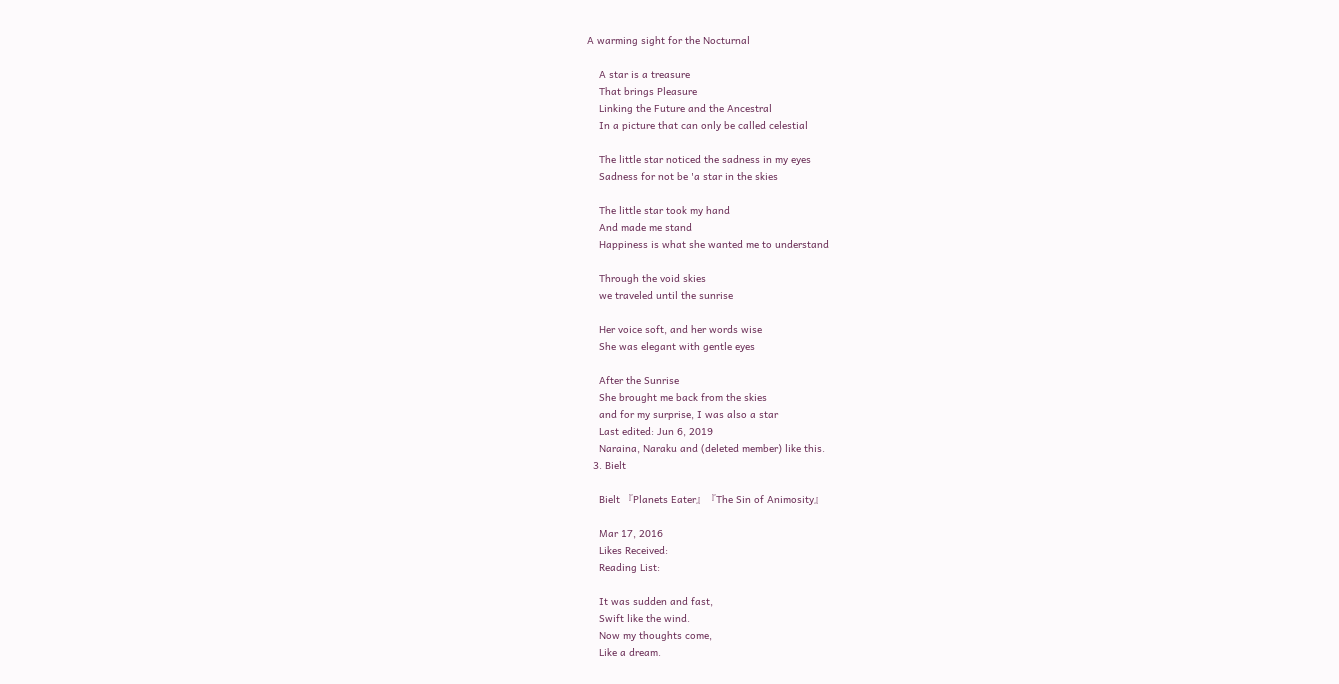A warming sight for the Nocturnal

    A star is a treasure
    That brings Pleasure
    Linking the Future and the Ancestral
    In a picture that can only be called celestial

    The little star noticed the sadness in my eyes
    Sadness for not be 'a star in the skies

    The little star took my hand
    And made me stand
    Happiness is what she wanted me to understand

    Through the void skies
    we traveled until the sunrise

    Her voice soft, and her words wise
    She was elegant with gentle eyes

    After the Sunrise
    She brought me back from the skies
    and for my surprise, I was also a star
    Last edited: Jun 6, 2019
    Naraina, Naraku and (deleted member) like this.
  3. Bielt

    Bielt 『Planets Eater』『The Sin of Animosity』

    Mar 17, 2016
    Likes Received:
    Reading List:

    It was sudden and fast,
    Swift like the wind.
    Now my thoughts come,
    Like a dream.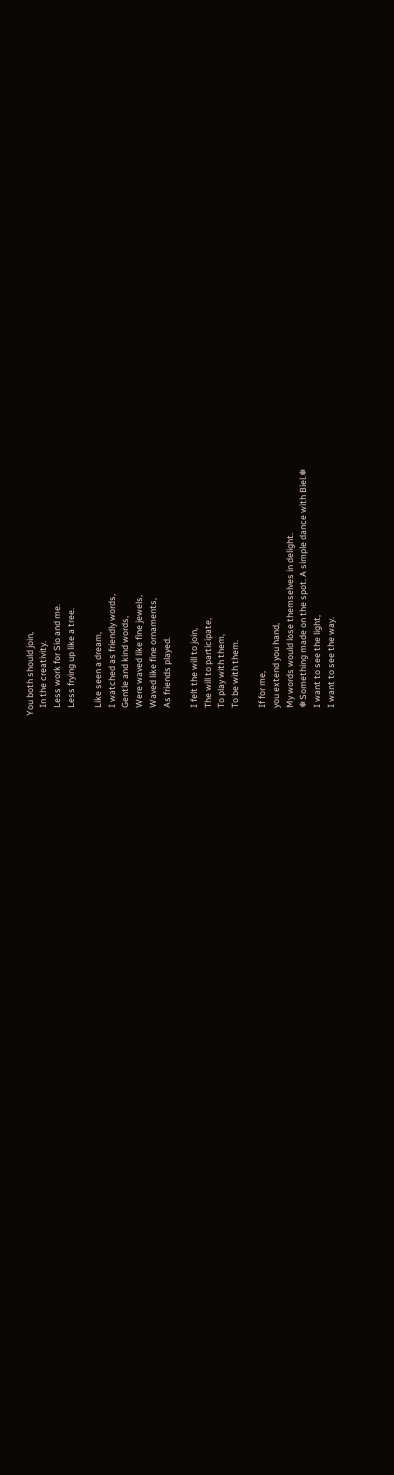You both should join,
    In the creativity.
    Less work for Sio and me.
    Less frying up like a tree.

    Like seen a dream,
    I watched as friendly words,
    Gentle and kind words,
    Were waved like fine jewels,
    Waved like fine ornaments,
    As friends played.

    I felt the will to join,
    The will to participate,
    To play with them,
    To be with them.

    If for me,
    you extend you hand,
    My words would lose themselves in delight.
    ❅Something made on the spot. A simple dance with Biel.❅
    I want to see the light,
    I want to see the way.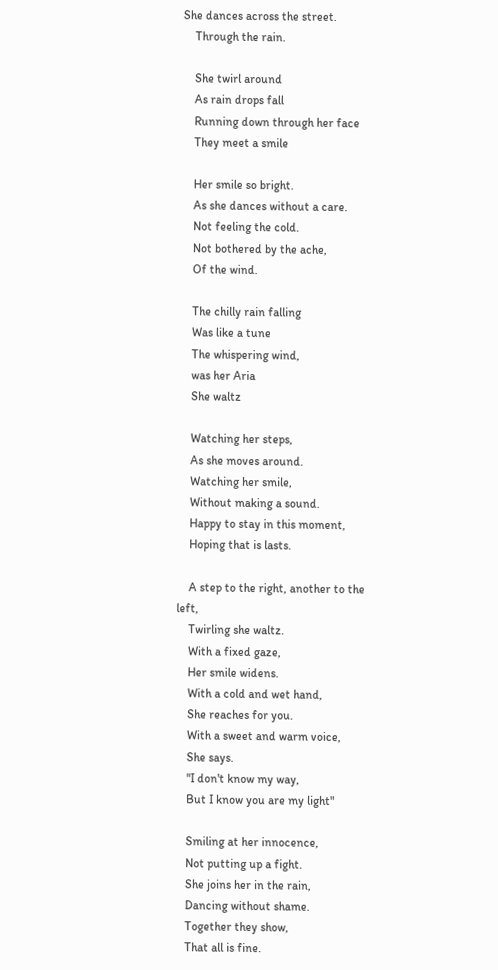She dances across the street.
    Through the rain.

    She twirl around
    As rain drops fall
    Running down through her face
    They meet a smile

    Her smile so bright.
    As she dances without a care.
    Not feeling the cold.
    Not bothered by the ache,
    Of the wind.

    The chilly rain falling
    Was like a tune
    The whispering wind,
    was her Aria
    She waltz

    Watching her steps,
    As she moves around.
    Watching her smile,
    Without making a sound.
    Happy to stay in this moment,
    Hoping that is lasts.

    A step to the right, another to the left,
    Twirling she waltz.
    With a fixed gaze,
    Her smile widens.
    With a cold and wet hand,
    She reaches for you.
    With a sweet and warm voice,
    She says.
    "I don't know my way,
    But I know you are my light"

    Smiling at her innocence,
    Not putting up a fight.
    She joins her in the rain,
    Dancing without shame.
    Together they show,
    That all is fine.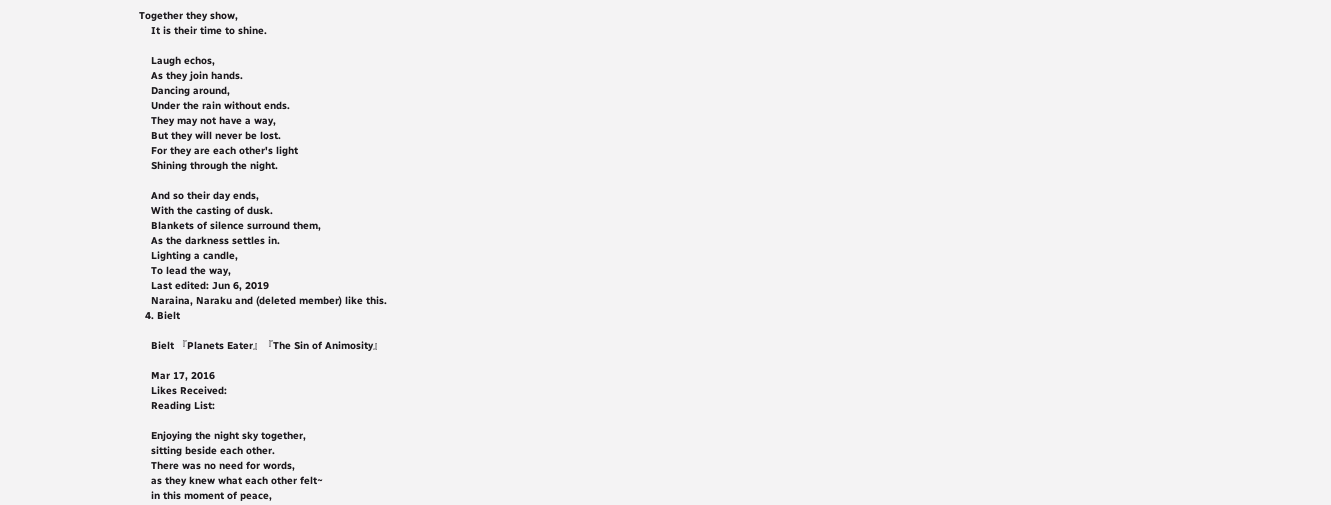Together they show,
    It is their time to shine.

    Laugh echos,
    As they join hands.
    Dancing around,
    Under the rain without ends.
    They may not have a way,
    But they will never be lost.
    For they are each other's light
    Shining through the night.

    And so their day ends,
    With the casting of dusk.
    Blankets of silence surround them,
    As the darkness settles in.
    Lighting a candle,
    To lead the way,
    Last edited: Jun 6, 2019
    Naraina, Naraku and (deleted member) like this.
  4. Bielt

    Bielt 『Planets Eater』『The Sin of Animosity』

    Mar 17, 2016
    Likes Received:
    Reading List:

    Enjoying the night sky together,
    sitting beside each other.
    There was no need for words,
    as they knew what each other felt~
    in this moment of peace,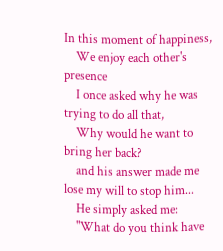In this moment of happiness,
    We enjoy each other's presence
    I once asked why he was trying to do all that,
    Why would he want to bring her back?
    and his answer made me lose my will to stop him...
    He simply asked me:
    "What do you think have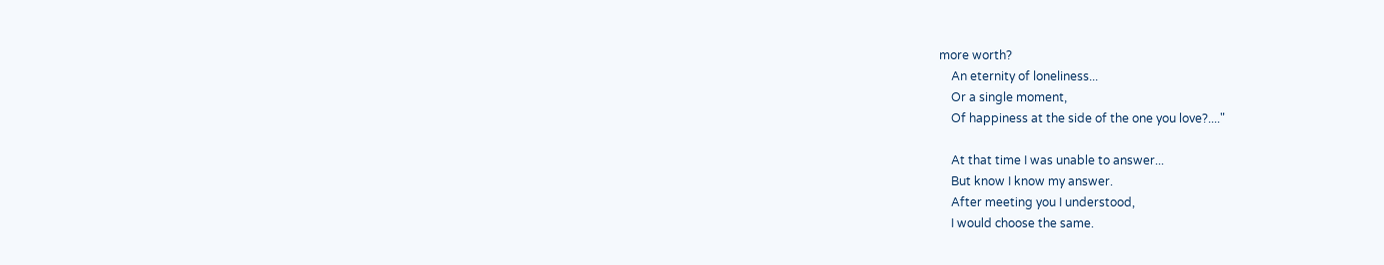more worth?
    An eternity of loneliness...
    Or a single moment,
    Of happiness at the side of the one you love?...."

    At that time I was unable to answer...
    But know I know my answer.
    After meeting you I understood,
    I would choose the same.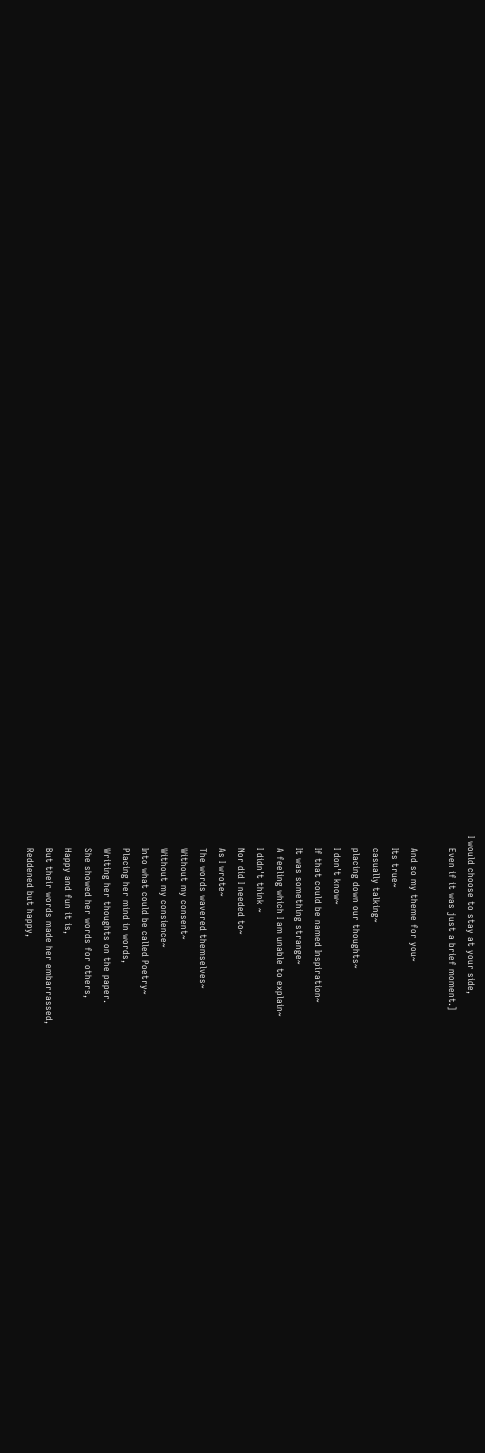I would choose to stay at your side,
    Even if it was just a brief moment.]

    And so my theme for you~
    Its true~
    casually talking~
    placing down our thoughts~
    I don't know~
    If that could be named Inspiration~
    It was something strange~
    A feeling which I am unable to explain~
    I didn't think ~
    Nor did I needed to~
    As I wrote~
    The words wavered themselves~
    Without my consent~
    Without my consience~
    Into what could be called Poetry~
    Placing her mind in words,
    Writing her thoughts on the paper.
    She showed her words for others,
    Happy and fun it is,
    But their words made her embarrassed,
    Reddened but happy,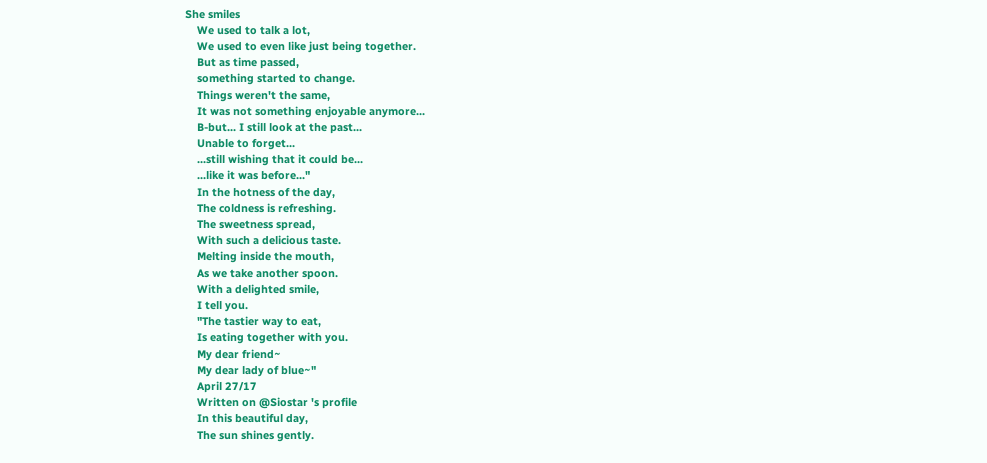She smiles
    We used to talk a lot,
    We used to even like just being together.
    But as time passed,
    something started to change.
    Things weren't the same,
    It was not something enjoyable anymore...
    B-but... I still look at the past...
    Unable to forget...
    ...still wishing that it could be...
    ...like it was before..."
    In the hotness of the day,
    The coldness is refreshing.
    The sweetness spread,
    With such a delicious taste.
    Melting inside the mouth,
    As we take another spoon.
    With a delighted smile,
    I tell you.
    "The tastier way to eat,
    Is eating together with you.
    My dear friend~
    My dear lady of blue~"
    April 27/17
    Written on @Siostar 's profile
    In this beautiful day,
    The sun shines gently.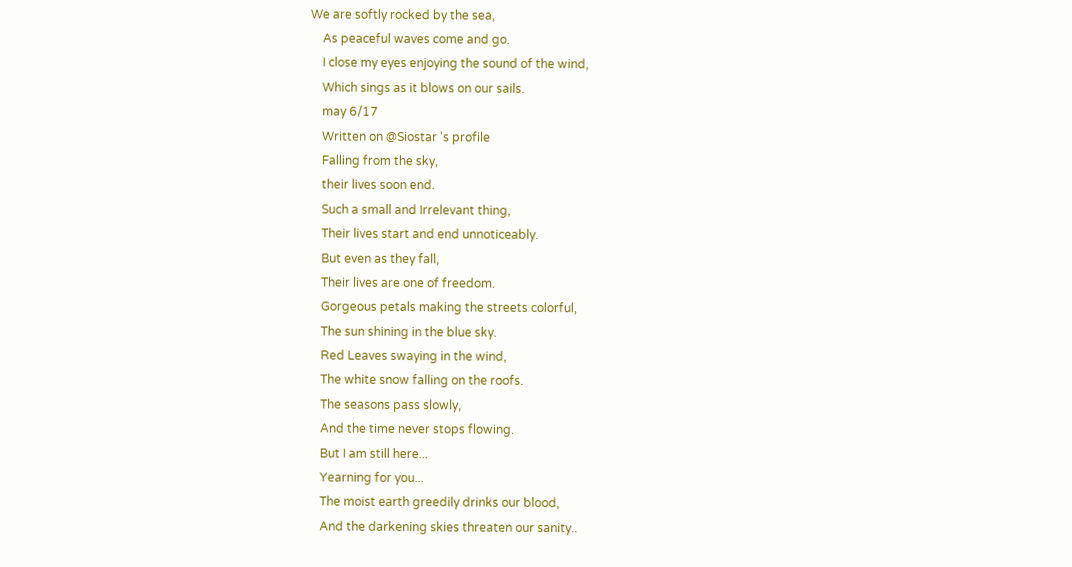We are softly rocked by the sea,
    As peaceful waves come and go.
    I close my eyes enjoying the sound of the wind,
    Which sings as it blows on our sails.
    may 6/17
    Written on @Siostar 's profile
    Falling from the sky,
    their lives soon end.
    Such a small and Irrelevant thing,
    Their lives start and end unnoticeably.
    But even as they fall,
    Their lives are one of freedom.
    Gorgeous petals making the streets colorful,
    The sun shining in the blue sky.
    Red Leaves swaying in the wind,
    The white snow falling on the roofs.
    The seasons pass slowly,
    And the time never stops flowing.
    But I am still here...
    Yearning for you...
    The moist earth greedily drinks our blood,
    And the darkening skies threaten our sanity..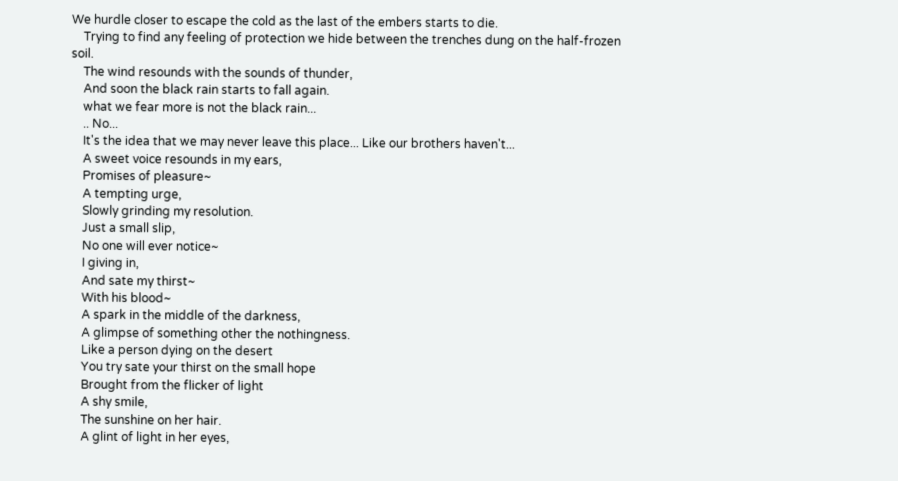We hurdle closer to escape the cold as the last of the embers starts to die.
    Trying to find any feeling of protection we hide between the trenches dung on the half-frozen soil.
    The wind resounds with the sounds of thunder,
    And soon the black rain starts to fall again.
    what we fear more is not the black rain...
    .. No...
    It's the idea that we may never leave this place... Like our brothers haven't...
    A sweet voice resounds in my ears,
    Promises of pleasure~
    A tempting urge,
    Slowly grinding my resolution.
    Just a small slip,
    No one will ever notice~
    I giving in,
    And sate my thirst~
    With his blood~
    A spark in the middle of the darkness,
    A glimpse of something other the nothingness.
    Like a person dying on the desert
    You try sate your thirst on the small hope
    Brought from the flicker of light
    A shy smile,
    The sunshine on her hair.
    A glint of light in her eyes,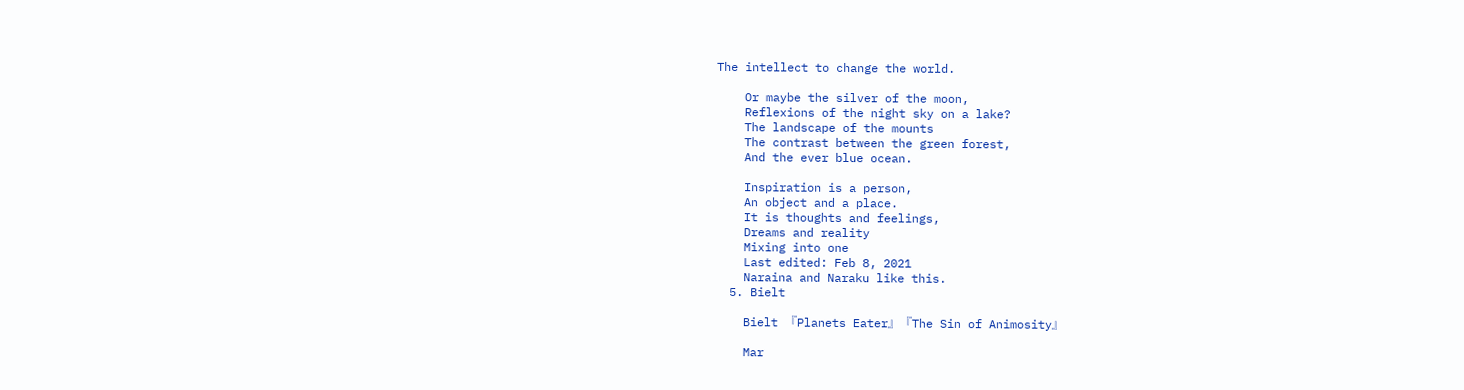The intellect to change the world.

    Or maybe the silver of the moon,
    Reflexions of the night sky on a lake?
    The landscape of the mounts
    The contrast between the green forest,
    And the ever blue ocean.

    Inspiration is a person,
    An object and a place.
    It is thoughts and feelings,
    Dreams and reality
    Mixing into one
    Last edited: Feb 8, 2021
    Naraina and Naraku like this.
  5. Bielt

    Bielt 『Planets Eater』『The Sin of Animosity』

    Mar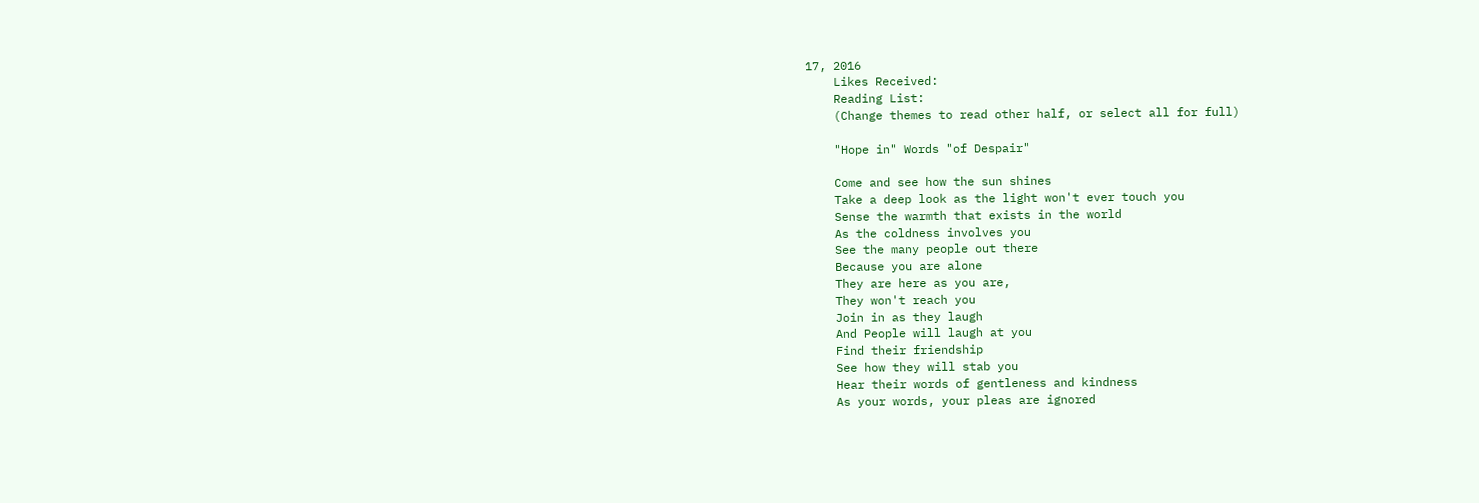17, 2016
    Likes Received:
    Reading List:
    (Change themes to read other half, or select all for full)

    "Hope in" Words "of Despair"

    Come and see how the sun shines
    Take a deep look as the light won't ever touch you
    Sense the warmth that exists in the world
    As the coldness involves you
    See the many people out there
    Because you are alone
    They are here as you are,
    They won't reach you
    Join in as they laugh
    And People will laugh at you
    Find their friendship
    See how they will stab you
    Hear their words of gentleness and kindness
    As your words, your pleas are ignored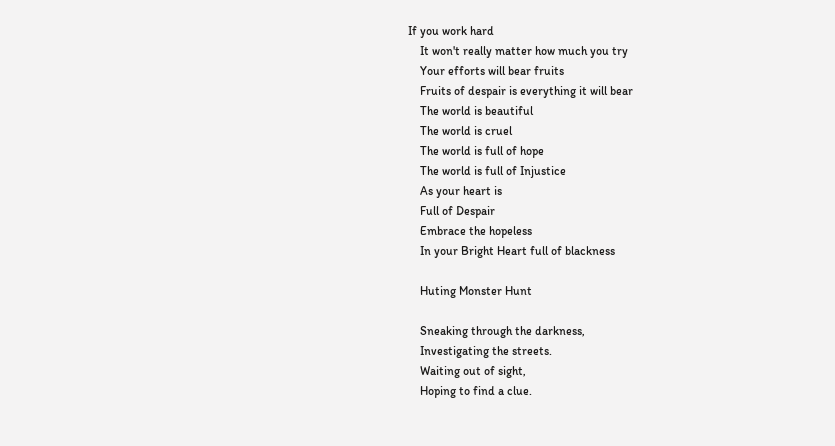If you work hard
    It won't really matter how much you try
    Your efforts will bear fruits
    Fruits of despair is everything it will bear
    The world is beautiful
    The world is cruel
    The world is full of hope
    The world is full of Injustice
    As your heart is
    Full of Despair
    Embrace the hopeless
    In your Bright Heart full of blackness

    Huting Monster Hunt

    Sneaking through the darkness,
    Investigating the streets.
    Waiting out of sight,
    Hoping to find a clue.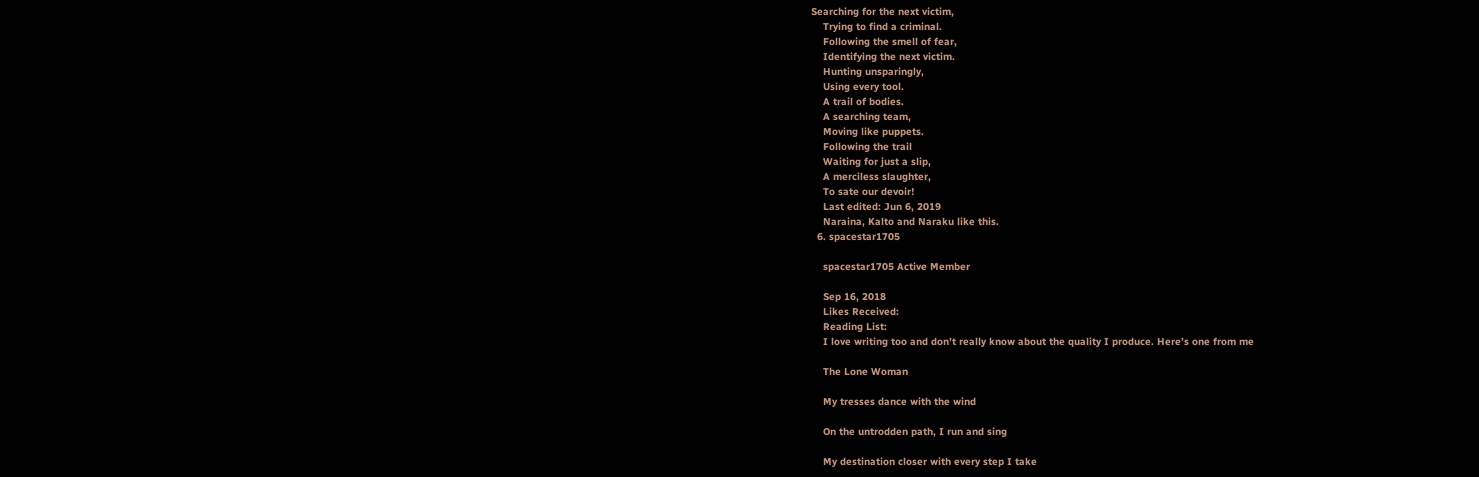Searching for the next victim,
    Trying to find a criminal.
    Following the smell of fear,
    Identifying the next victim.
    Hunting unsparingly,
    Using every tool.
    A trail of bodies.
    A searching team,
    Moving like puppets.
    Following the trail
    Waiting for just a slip,
    A merciless slaughter,
    To sate our devoir!
    Last edited: Jun 6, 2019
    Naraina, Kalto and Naraku like this.
  6. spacestar1705

    spacestar1705 Active Member

    Sep 16, 2018
    Likes Received:
    Reading List:
    I love writing too and don’t really know about the quality I produce. Here’s one from me

    The Lone Woman

    My tresses dance with the wind

    On the untrodden path, I run and sing

    My destination closer with every step I take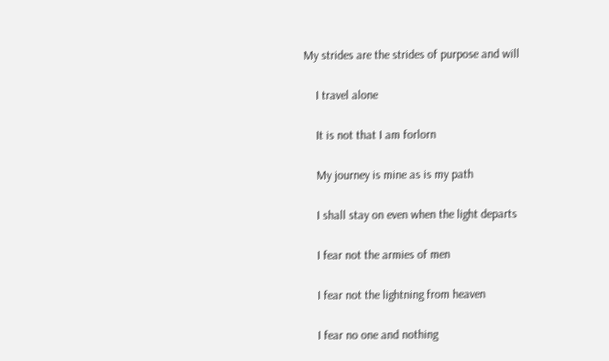My strides are the strides of purpose and will

    I travel alone

    It is not that I am forlorn

    My journey is mine as is my path

    I shall stay on even when the light departs

    I fear not the armies of men

    I fear not the lightning from heaven

    I fear no one and nothing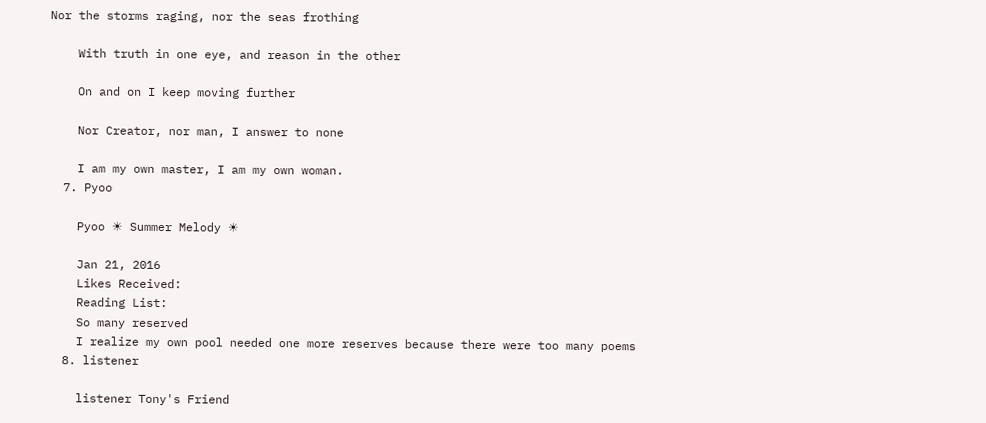Nor the storms raging, nor the seas frothing

    With truth in one eye, and reason in the other

    On and on I keep moving further

    Nor Creator, nor man, I answer to none

    I am my own master, I am my own woman.
  7. Pyoo

    Pyoo ☀ Summer Melody ☀

    Jan 21, 2016
    Likes Received:
    Reading List:
    So many reserved
    I realize my own pool needed one more reserves because there were too many poems
  8. listener

    listener Tony's Friend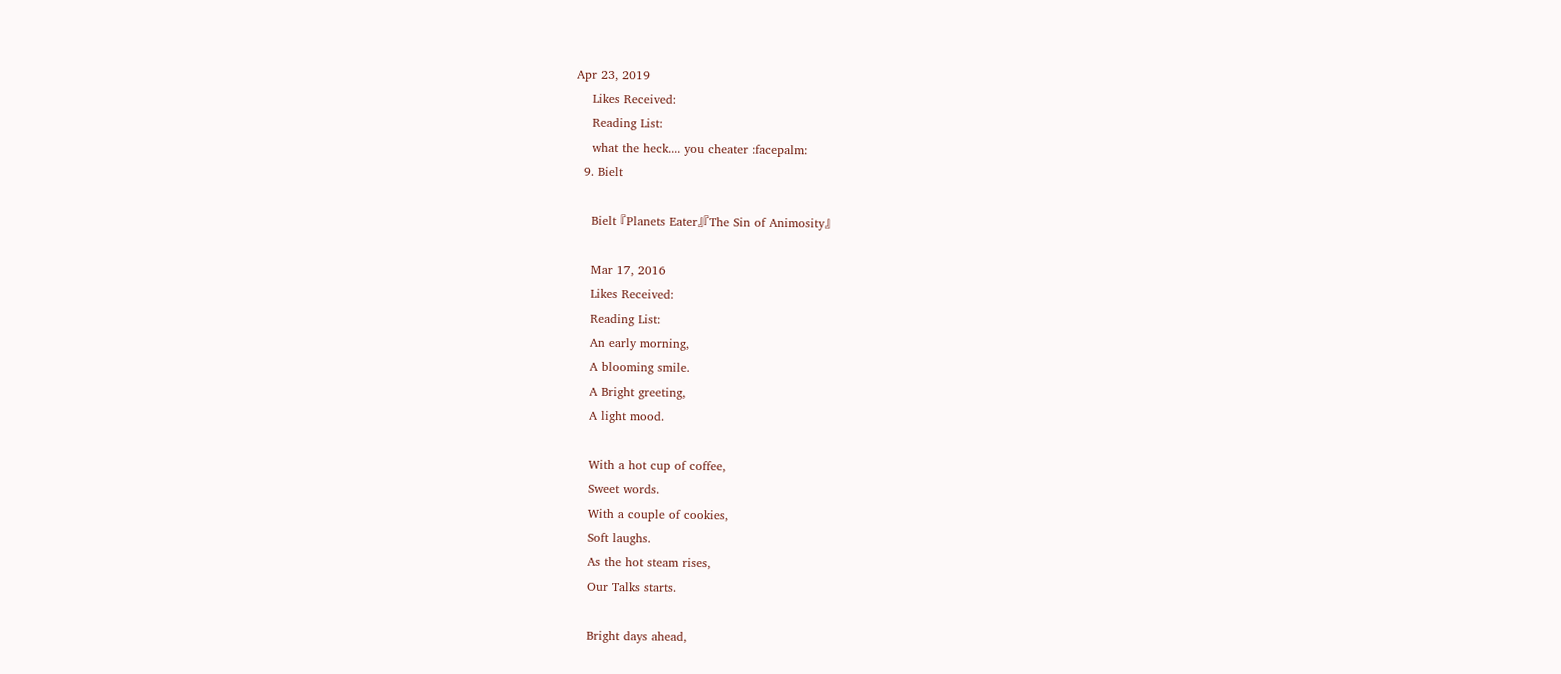Apr 23, 2019
    Likes Received:
    Reading List:
    what the heck.... you cheater :facepalm:
  9. Bielt

    Bielt 『Planets Eater』『The Sin of Animosity』

    Mar 17, 2016
    Likes Received:
    Reading List:
    An early morning,
    A blooming smile.
    A Bright greeting,
    A light mood.

    With a hot cup of coffee,
    Sweet words.
    With a couple of cookies,
    Soft laughs.
    As the hot steam rises,
    Our Talks starts.

    Bright days ahead,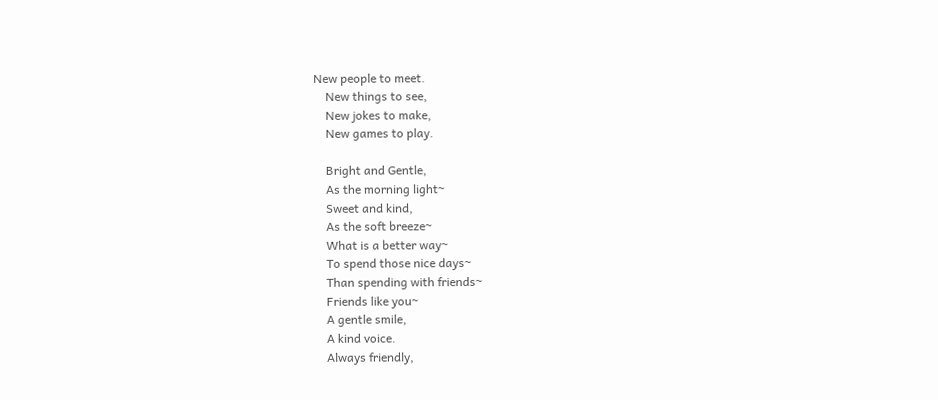New people to meet.
    New things to see,
    New jokes to make,
    New games to play.

    Bright and Gentle,
    As the morning light~
    Sweet and kind,
    As the soft breeze~
    What is a better way~
    To spend those nice days~
    Than spending with friends~
    Friends like you~
    A gentle smile,
    A kind voice.
    Always friendly,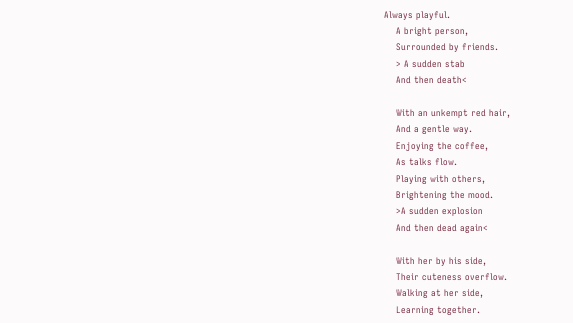Always playful.
    A bright person,
    Surrounded by friends.
    > A sudden stab
    And then death<

    With an unkempt red hair,
    And a gentle way.
    Enjoying the coffee,
    As talks flow.
    Playing with others,
    Brightening the mood.
    >A sudden explosion
    And then dead again<

    With her by his side,
    Their cuteness overflow.
    Walking at her side,
    Learning together.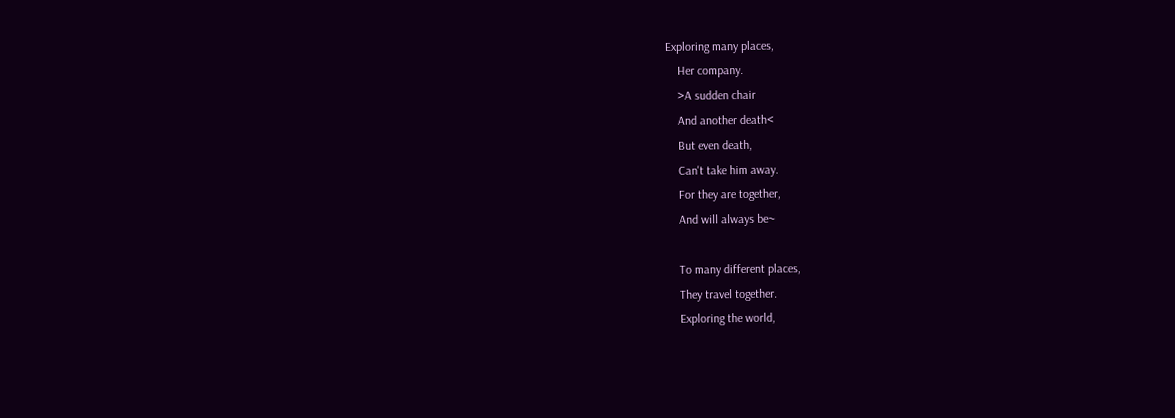Exploring many places,
    Her company.
    >A sudden chair
    And another death<
    But even death,
    Can't take him away.
    For they are together,
    And will always be~

    To many different places,
    They travel together.
    Exploring the world,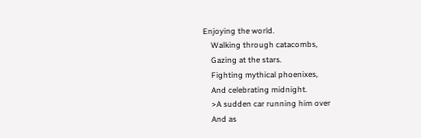Enjoying the world.
    Walking through catacombs,
    Gazing at the stars.
    Fighting mythical phoenixes,
    And celebrating midnight.
    >A sudden car running him over
    And as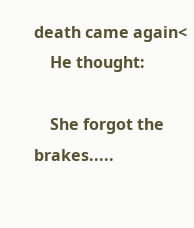death came again<
    He thought:

    She forgot the brakes.....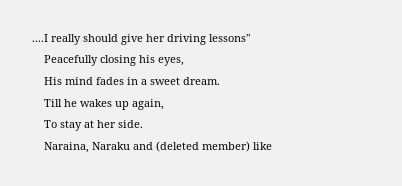....I really should give her driving lessons"
    Peacefully closing his eyes,
    His mind fades in a sweet dream.
    Till he wakes up again,
    To stay at her side.
    Naraina, Naraku and (deleted member) like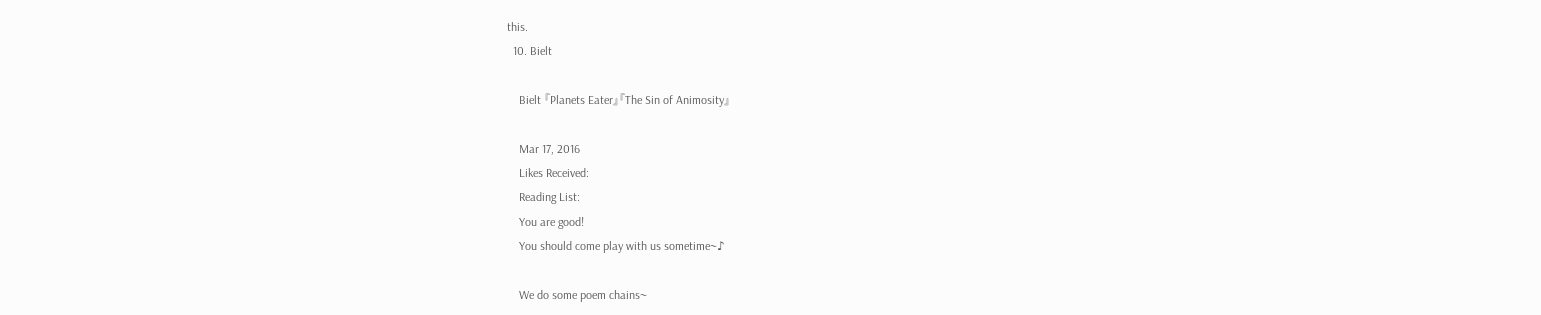this.
  10. Bielt

    Bielt 『Planets Eater』『The Sin of Animosity』

    Mar 17, 2016
    Likes Received:
    Reading List:
    You are good!
    You should come play with us sometime~♪

    We do some poem chains~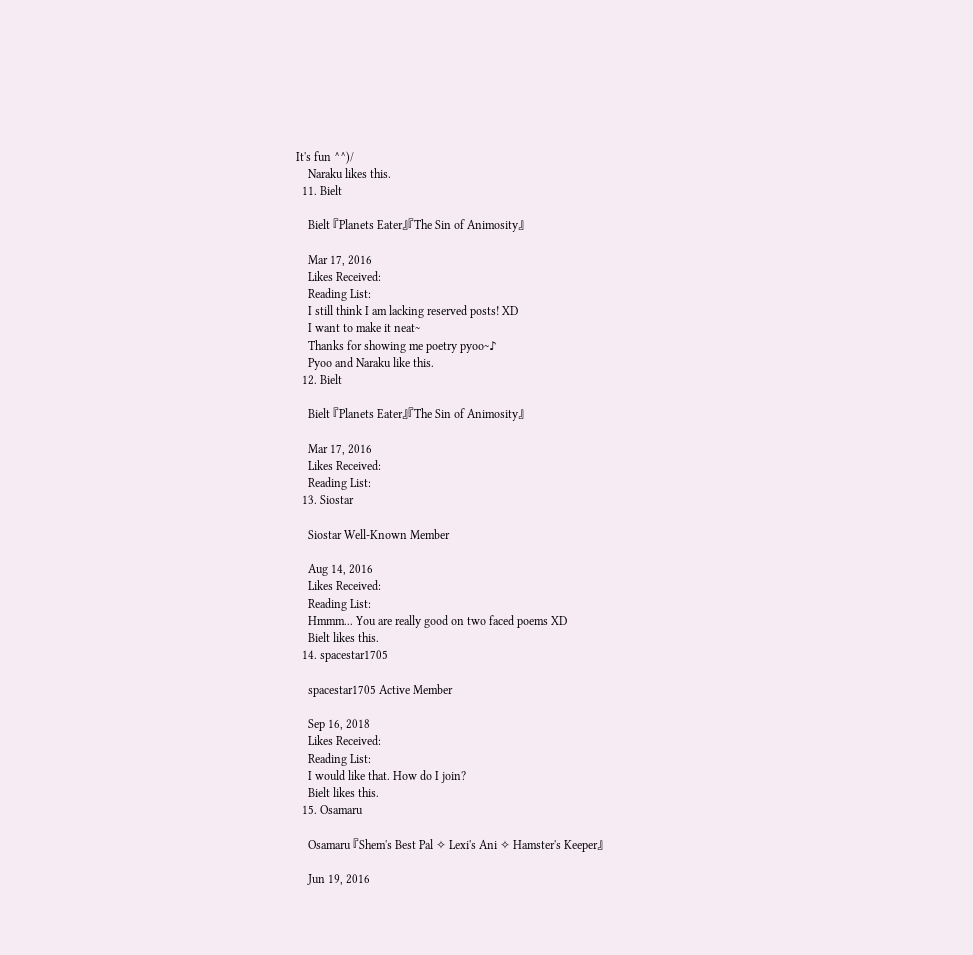It's fun ^^)/
    Naraku likes this.
  11. Bielt

    Bielt 『Planets Eater』『The Sin of Animosity』

    Mar 17, 2016
    Likes Received:
    Reading List:
    I still think I am lacking reserved posts! XD
    I want to make it neat~
    Thanks for showing me poetry pyoo~♪
    Pyoo and Naraku like this.
  12. Bielt

    Bielt 『Planets Eater』『The Sin of Animosity』

    Mar 17, 2016
    Likes Received:
    Reading List:
  13. Siostar

    Siostar Well-Known Member

    Aug 14, 2016
    Likes Received:
    Reading List:
    Hmmm... You are really good on two faced poems XD
    Bielt likes this.
  14. spacestar1705

    spacestar1705 Active Member

    Sep 16, 2018
    Likes Received:
    Reading List:
    I would like that. How do I join?
    Bielt likes this.
  15. Osamaru

    Osamaru 『Shem's Best Pal ✧ Lexi's Ani ✧ Hamster's Keeper』

    Jun 19, 2016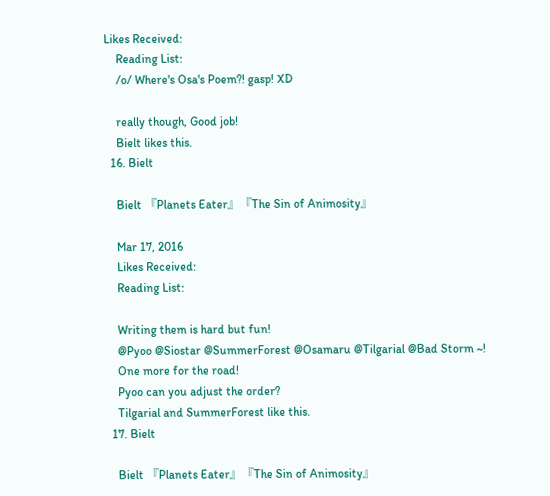Likes Received:
    Reading List:
    /o/ Where's Osa's Poem?! gasp! XD

    really though, Good job!
    Bielt likes this.
  16. Bielt

    Bielt 『Planets Eater』『The Sin of Animosity』

    Mar 17, 2016
    Likes Received:
    Reading List:

    Writing them is hard but fun!
    @Pyoo @Siostar @SummerForest @Osamaru @Tilgarial @Bad Storm ~!
    One more for the road!
    Pyoo can you adjust the order?
    Tilgarial and SummerForest like this.
  17. Bielt

    Bielt 『Planets Eater』『The Sin of Animosity』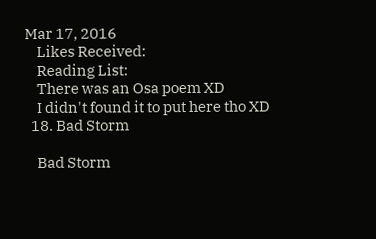Mar 17, 2016
    Likes Received:
    Reading List:
    There was an Osa poem XD
    I didn't found it to put here tho XD
  18. Bad Storm

    Bad Storm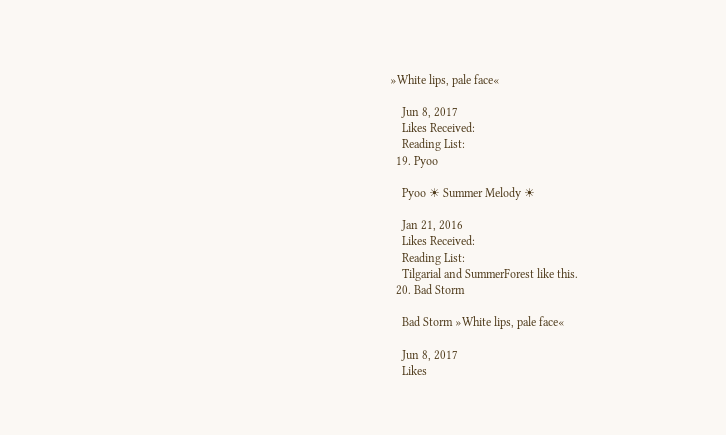»White lips, pale face«

    Jun 8, 2017
    Likes Received:
    Reading List:
  19. Pyoo

    Pyoo ☀ Summer Melody ☀

    Jan 21, 2016
    Likes Received:
    Reading List:
    Tilgarial and SummerForest like this.
  20. Bad Storm

    Bad Storm »White lips, pale face«

    Jun 8, 2017
    Likes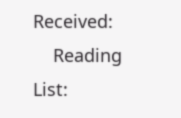Received:
    Reading List: